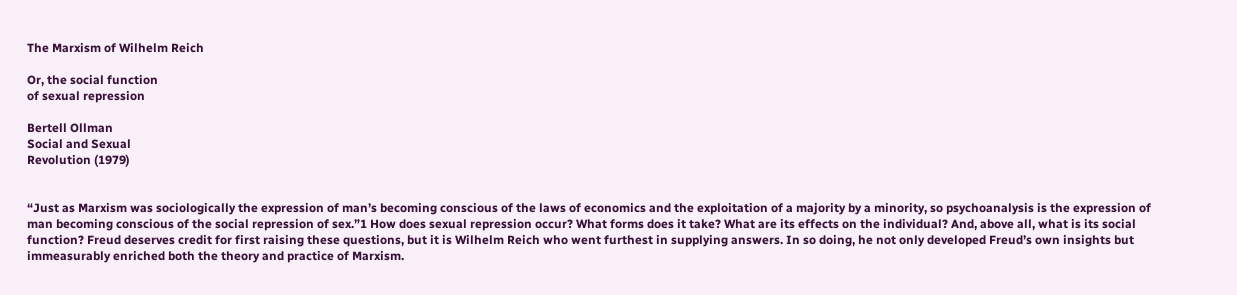The Marxism of Wilhelm Reich

Or, the social function
of sexual repression

Bertell Ollman
Social and Sexual
Revolution (1979)


“Just as Marxism was sociologically the expression of man’s becoming conscious of the laws of economics and the exploitation of a majority by a minority, so psychoanalysis is the expression of man becoming conscious of the social repression of sex.”1 How does sexual repression occur? What forms does it take? What are its effects on the individual? And, above all, what is its social function? Freud deserves credit for first raising these questions, but it is Wilhelm Reich who went furthest in supplying answers. In so doing, he not only developed Freud’s own insights but immeasurably enriched both the theory and practice of Marxism.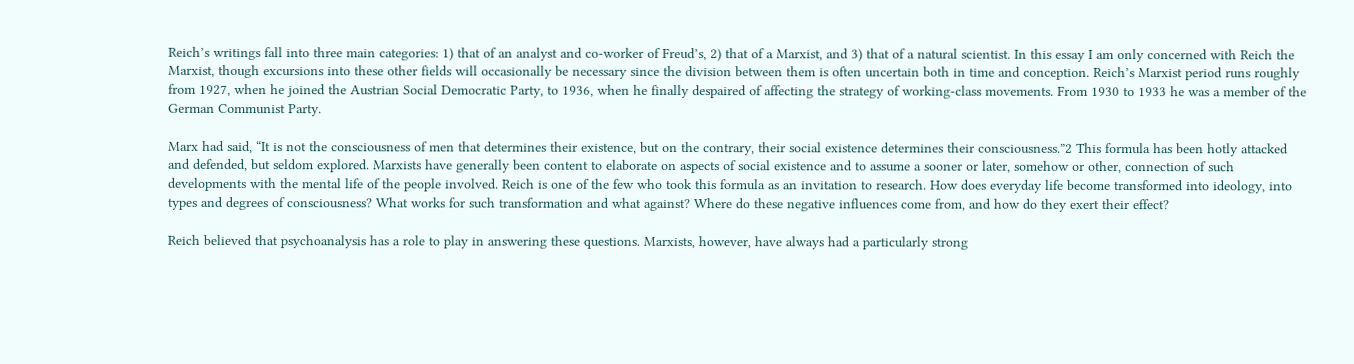Reich’s writings fall into three main categories: 1) that of an analyst and co-worker of Freud’s, 2) that of a Marxist, and 3) that of a natural scientist. In this essay I am only concerned with Reich the Marxist, though excursions into these other fields will occasionally be necessary since the division between them is often uncertain both in time and conception. Reich’s Marxist period runs roughly from 1927, when he joined the Austrian Social Democratic Party, to 1936, when he finally despaired of affecting the strategy of working-class movements. From 1930 to 1933 he was a member of the German Communist Party.

Marx had said, “It is not the consciousness of men that determines their existence, but on the contrary, their social existence determines their consciousness.”2 This formula has been hotly attacked and defended, but seldom explored. Marxists have generally been content to elaborate on aspects of social existence and to assume a sooner or later, somehow or other, connection of such developments with the mental life of the people involved. Reich is one of the few who took this formula as an invitation to research. How does everyday life become transformed into ideology, into types and degrees of consciousness? What works for such transformation and what against? Where do these negative influences come from, and how do they exert their effect?

Reich believed that psychoanalysis has a role to play in answering these questions. Marxists, however, have always had a particularly strong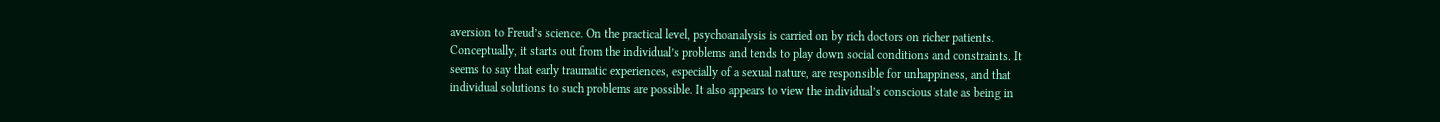aversion to Freud’s science. On the practical level, psychoanalysis is carried on by rich doctors on richer patients. Conceptually, it starts out from the individual’s problems and tends to play down social conditions and constraints. It seems to say that early traumatic experiences, especially of a sexual nature, are responsible for unhappiness, and that individual solutions to such problems are possible. It also appears to view the individual’s conscious state as being in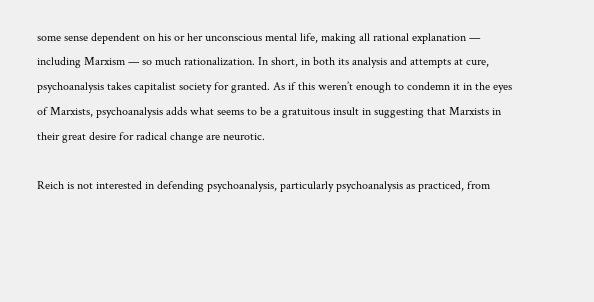some sense dependent on his or her unconscious mental life, making all rational explanation — including Marxism — so much rationalization. In short, in both its analysis and attempts at cure, psychoanalysis takes capitalist society for granted. As if this weren’t enough to condemn it in the eyes of Marxists, psychoanalysis adds what seems to be a gratuitous insult in suggesting that Marxists in their great desire for radical change are neurotic.

Reich is not interested in defending psychoanalysis, particularly psychoanalysis as practiced, from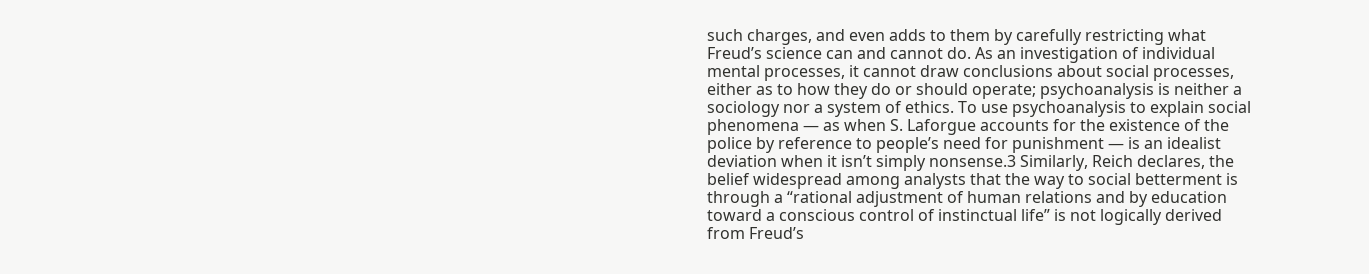such charges, and even adds to them by carefully restricting what Freud’s science can and cannot do. As an investigation of individual mental processes, it cannot draw conclusions about social processes, either as to how they do or should operate; psychoanalysis is neither a sociology nor a system of ethics. To use psychoanalysis to explain social phenomena — as when S. Laforgue accounts for the existence of the police by reference to people’s need for punishment — is an idealist deviation when it isn’t simply nonsense.3 Similarly, Reich declares, the belief widespread among analysts that the way to social betterment is through a “rational adjustment of human relations and by education toward a conscious control of instinctual life” is not logically derived from Freud’s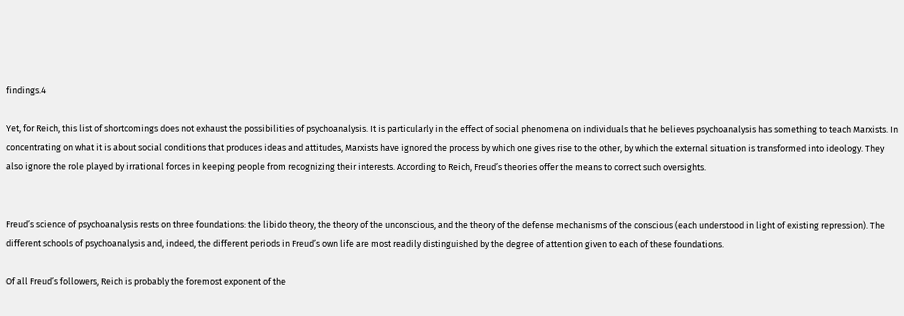findings.4

Yet, for Reich, this list of shortcomings does not exhaust the possibilities of psychoanalysis. It is particularly in the effect of social phenomena on individuals that he believes psychoanalysis has something to teach Marxists. In concentrating on what it is about social conditions that produces ideas and attitudes, Marxists have ignored the process by which one gives rise to the other, by which the external situation is transformed into ideology. They also ignore the role played by irrational forces in keeping people from recognizing their interests. According to Reich, Freud’s theories offer the means to correct such oversights.


Freud’s science of psychoanalysis rests on three foundations: the libido theory, the theory of the unconscious, and the theory of the defense mechanisms of the conscious (each understood in light of existing repression). The different schools of psychoanalysis and, indeed, the different periods in Freud’s own life are most readily distinguished by the degree of attention given to each of these foundations.

Of all Freud’s followers, Reich is probably the foremost exponent of the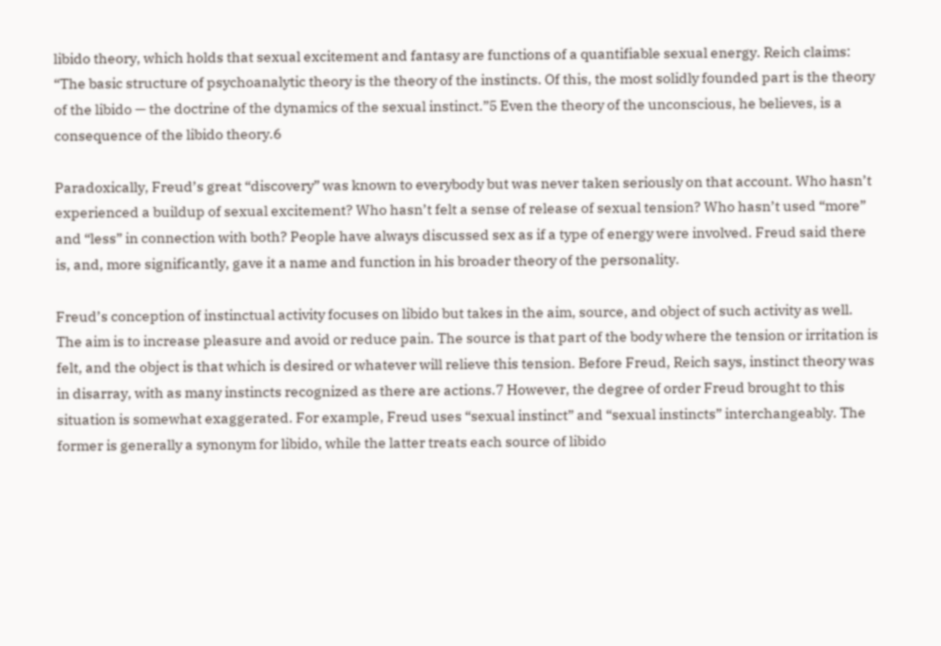libido theory, which holds that sexual excitement and fantasy are functions of a quantifiable sexual energy. Reich claims: “The basic structure of psychoanalytic theory is the theory of the instincts. Of this, the most solidly founded part is the theory of the libido — the doctrine of the dynamics of the sexual instinct.”5 Even the theory of the unconscious, he believes, is a consequence of the libido theory.6

Paradoxically, Freud’s great “discovery” was known to everybody but was never taken seriously on that account. Who hasn’t experienced a buildup of sexual excitement? Who hasn’t felt a sense of release of sexual tension? Who hasn’t used “more” and “less” in connection with both? People have always discussed sex as if a type of energy were involved. Freud said there is, and, more significantly, gave it a name and function in his broader theory of the personality.

Freud’s conception of instinctual activity focuses on libido but takes in the aim, source, and object of such activity as well. The aim is to increase pleasure and avoid or reduce pain. The source is that part of the body where the tension or irritation is felt, and the object is that which is desired or whatever will relieve this tension. Before Freud, Reich says, instinct theory was in disarray, with as many instincts recognized as there are actions.7 However, the degree of order Freud brought to this situation is somewhat exaggerated. For example, Freud uses “sexual instinct” and “sexual instincts” interchangeably. The former is generally a synonym for libido, while the latter treats each source of libido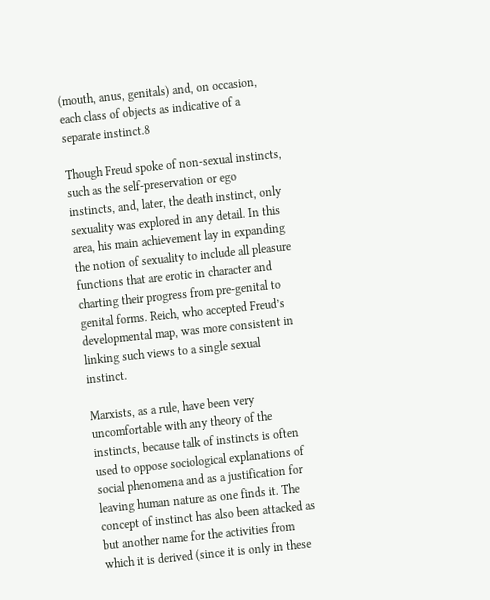(mouth, anus, genitals) and, on occasion, each class of objects as indicative of a separate instinct.8

Though Freud spoke of non-sexual instincts, such as the self-preservation or ego instincts, and, later, the death instinct, only sexuality was explored in any detail. In this area, his main achievement lay in expanding the notion of sexuality to include all pleasure functions that are erotic in character and charting their progress from pre-genital to genital forms. Reich, who accepted Freud’s developmental map, was more consistent in linking such views to a single sexual instinct.

Marxists, as a rule, have been very uncomfortable with any theory of the instincts, because talk of instincts is often used to oppose sociological explanations of social phenomena and as a justification for leaving human nature as one finds it. The concept of instinct has also been attacked as but another name for the activities from which it is derived (since it is only in these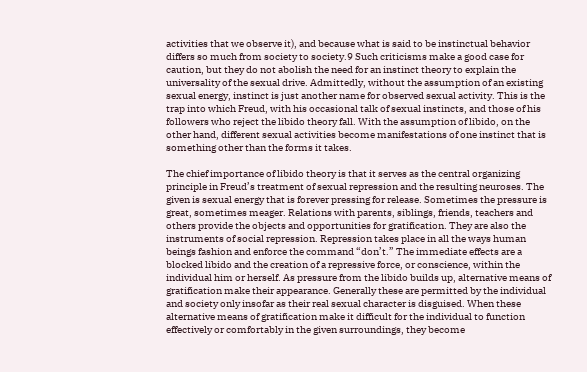activities that we observe it), and because what is said to be instinctual behavior differs so much from society to society.9 Such criticisms make a good case for caution, but they do not abolish the need for an instinct theory to explain the universality of the sexual drive. Admittedly, without the assumption of an existing sexual energy, instinct is just another name for observed sexual activity. This is the trap into which Freud, with his occasional talk of sexual instincts, and those of his followers who reject the libido theory fall. With the assumption of libido, on the other hand, different sexual activities become manifestations of one instinct that is something other than the forms it takes.

The chief importance of libido theory is that it serves as the central organizing principle in Freud’s treatment of sexual repression and the resulting neuroses. The given is sexual energy that is forever pressing for release. Sometimes the pressure is great, sometimes meager. Relations with parents, siblings, friends, teachers and others provide the objects and opportunities for gratification. They are also the instruments of social repression. Repression takes place in all the ways human beings fashion and enforce the command “don’t.” The immediate effects are a blocked libido and the creation of a repressive force, or conscience, within the individual him or herself. As pressure from the libido builds up, alternative means of gratification make their appearance. Generally these are permitted by the individual and society only insofar as their real sexual character is disguised. When these alternative means of gratification make it difficult for the individual to function effectively or comfortably in the given surroundings, they become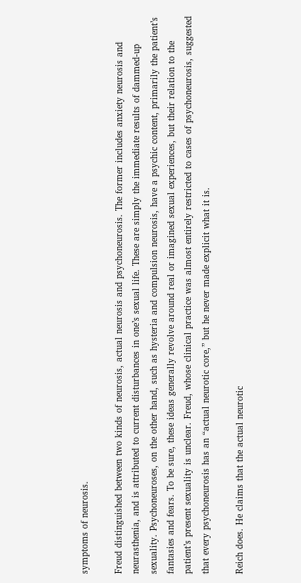symptoms of neurosis.

Freud distinguished between two kinds of neurosis, actual neurosis and psychoneurosis. The former includes anxiety neurosis and neurasthenia, and is attributed to current disturbances in one’s sexual life. These are simply the immediate results of dammed-up sexuality. Psychoneuroses, on the other hand, such as hysteria and compulsion neurosis, have a psychic content, primarily the patient’s fantasies and fears. To be sure, these ideas generally revolve around real or imagined sexual experiences, but their relation to the patient’s present sexuality is unclear. Freud, whose clinical practice was almost entirely restricted to cases of psychoneurosis, suggested that every psychoneurosis has an “actual neurotic core,” but he never made explicit what it is.

Reich does. He claims that the actual neurotic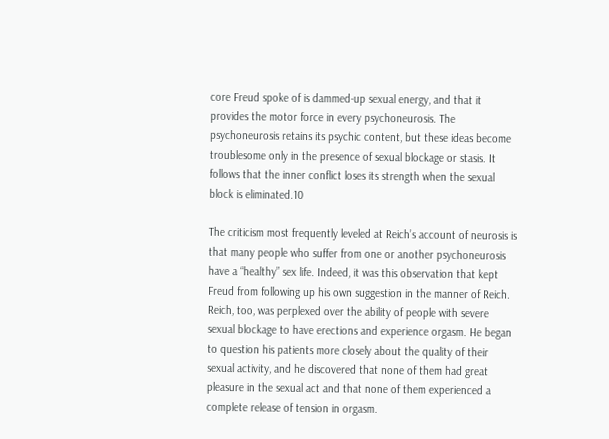core Freud spoke of is dammed-up sexual energy, and that it provides the motor force in every psychoneurosis. The psychoneurosis retains its psychic content, but these ideas become troublesome only in the presence of sexual blockage or stasis. It follows that the inner conflict loses its strength when the sexual block is eliminated.10

The criticism most frequently leveled at Reich’s account of neurosis is that many people who suffer from one or another psychoneurosis have a “healthy” sex life. Indeed, it was this observation that kept Freud from following up his own suggestion in the manner of Reich. Reich, too, was perplexed over the ability of people with severe sexual blockage to have erections and experience orgasm. He began to question his patients more closely about the quality of their sexual activity, and he discovered that none of them had great pleasure in the sexual act and that none of them experienced a complete release of tension in orgasm.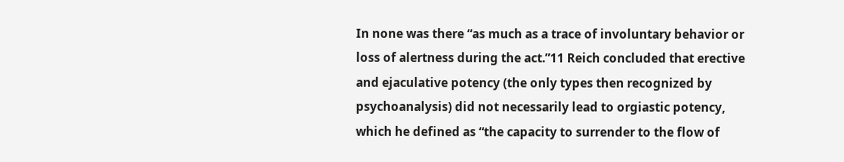In none was there “as much as a trace of involuntary behavior or loss of alertness during the act.”11 Reich concluded that erective and ejaculative potency (the only types then recognized by psychoanalysis) did not necessarily lead to orgiastic potency, which he defined as “the capacity to surrender to the flow of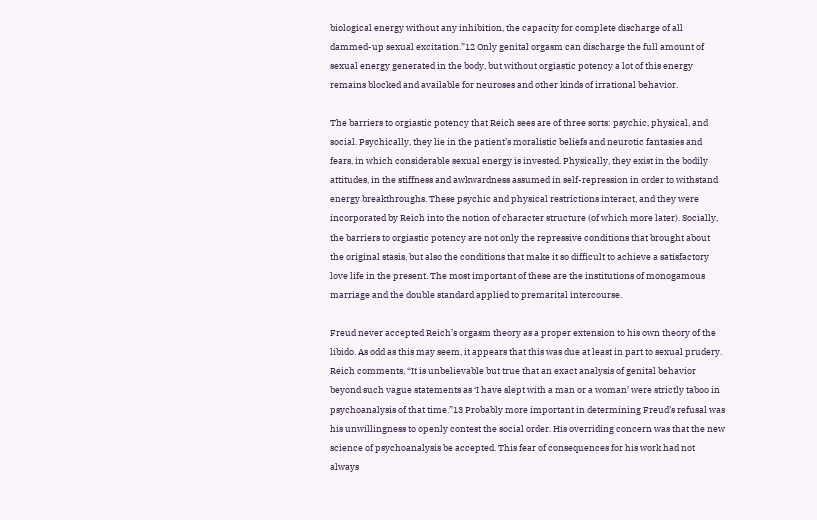biological energy without any inhibition, the capacity for complete discharge of all dammed-up sexual excitation.”12 Only genital orgasm can discharge the full amount of sexual energy generated in the body, but without orgiastic potency a lot of this energy remains blocked and available for neuroses and other kinds of irrational behavior.

The barriers to orgiastic potency that Reich sees are of three sorts: psychic, physical, and social. Psychically, they lie in the patient’s moralistic beliefs and neurotic fantasies and fears, in which considerable sexual energy is invested. Physically, they exist in the bodily attitudes, in the stiffness and awkwardness assumed in self-repression in order to withstand energy breakthroughs. These psychic and physical restrictions interact, and they were incorporated by Reich into the notion of character structure (of which more later). Socially, the barriers to orgiastic potency are not only the repressive conditions that brought about the original stasis, but also the conditions that make it so difficult to achieve a satisfactory love life in the present. The most important of these are the institutions of monogamous marriage and the double standard applied to premarital intercourse.

Freud never accepted Reich’s orgasm theory as a proper extension to his own theory of the libido. As odd as this may seem, it appears that this was due at least in part to sexual prudery. Reich comments, “It is unbelievable but true that an exact analysis of genital behavior beyond such vague statements as ‘I have slept with a man or a woman’ were strictly taboo in psychoanalysis of that time.”13 Probably more important in determining Freud’s refusal was his unwillingness to openly contest the social order. His overriding concern was that the new science of psychoanalysis be accepted. This fear of consequences for his work had not always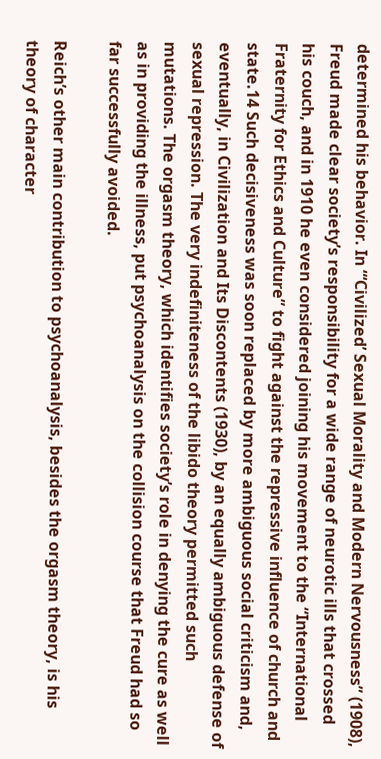determined his behavior. In “‘Civilized’ Sexual Morality and Modern Nervousness” (1908), Freud made clear society’s responsibility for a wide range of neurotic ills that crossed his couch, and in 1910 he even considered joining his movement to the “International Fraternity for Ethics and Culture” to fight against the repressive influence of church and state.14 Such decisiveness was soon replaced by more ambiguous social criticism and, eventually, in Civilization and Its Discontents (1930), by an equally ambiguous defense of sexual repression. The very indefiniteness of the libido theory permitted such mutations. The orgasm theory, which identifies society’s role in denying the cure as well as in providing the illness, put psychoanalysis on the collision course that Freud had so far successfully avoided.

Reich’s other main contribution to psychoanalysis, besides the orgasm theory, is his theory of character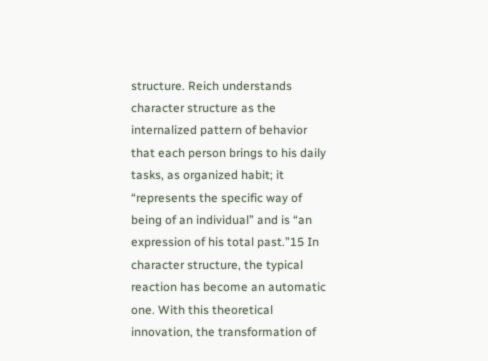structure. Reich understands character structure as the internalized pattern of behavior that each person brings to his daily tasks, as organized habit; it “represents the specific way of being of an individual” and is “an expression of his total past.”15 In character structure, the typical reaction has become an automatic one. With this theoretical innovation, the transformation of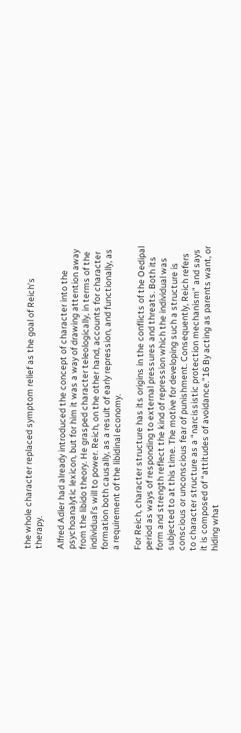the whole character replaced symptom relief as the goal of Reich’s therapy.

Alfred Adler had already introduced the concept of character into the psychoanalytic lexicon, but for him it was a way of drawing attention away from the libido theory. He grasped character teleologically, in terms of the individual’s will to power. Reich, on the other hand, accounts for character formation both causally, as a result of early repression, and functionally, as a requirement of the libidinal economy.

For Reich, character structure has its origins in the conflicts of the Oedipal period as ways of responding to external pressures and threats. Both its form and strength reflect the kind of repression which the individual was subjected to at this time. The motive for developing such a structure is conscious or unconscious fear of punishment. Consequently, Reich refers to character structure as a “narcissistic protection mechanism” and says it is composed of “attitudes of avoidance.”16 By acting as parents want, or hiding what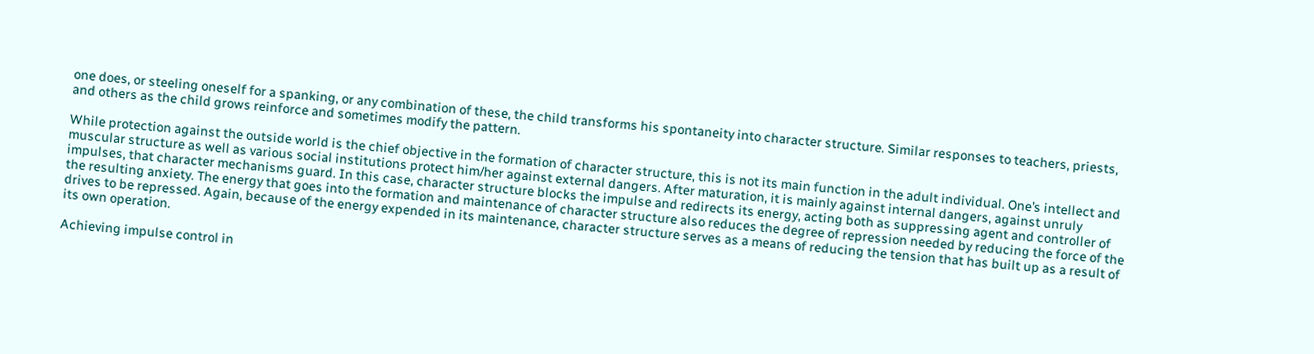one does, or steeling oneself for a spanking, or any combination of these, the child transforms his spontaneity into character structure. Similar responses to teachers, priests, and others as the child grows reinforce and sometimes modify the pattern.

While protection against the outside world is the chief objective in the formation of character structure, this is not its main function in the adult individual. One’s intellect and muscular structure as well as various social institutions protect him/her against external dangers. After maturation, it is mainly against internal dangers, against unruly impulses, that character mechanisms guard. In this case, character structure blocks the impulse and redirects its energy, acting both as suppressing agent and controller of the resulting anxiety. The energy that goes into the formation and maintenance of character structure also reduces the degree of repression needed by reducing the force of the drives to be repressed. Again, because of the energy expended in its maintenance, character structure serves as a means of reducing the tension that has built up as a result of its own operation.

Achieving impulse control in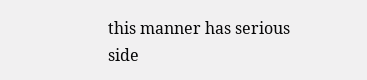this manner has serious side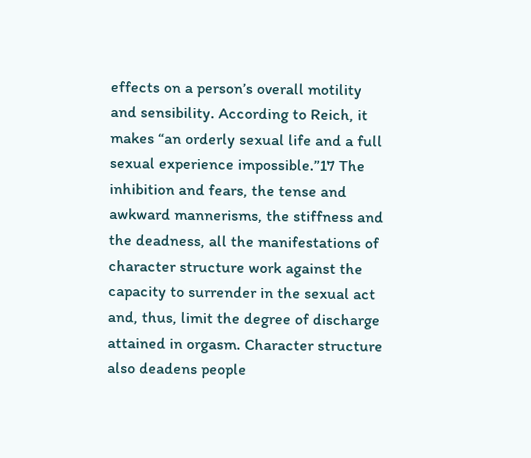effects on a person’s overall motility and sensibility. According to Reich, it makes “an orderly sexual life and a full sexual experience impossible.”17 The inhibition and fears, the tense and awkward mannerisms, the stiffness and the deadness, all the manifestations of character structure work against the capacity to surrender in the sexual act and, thus, limit the degree of discharge attained in orgasm. Character structure also deadens people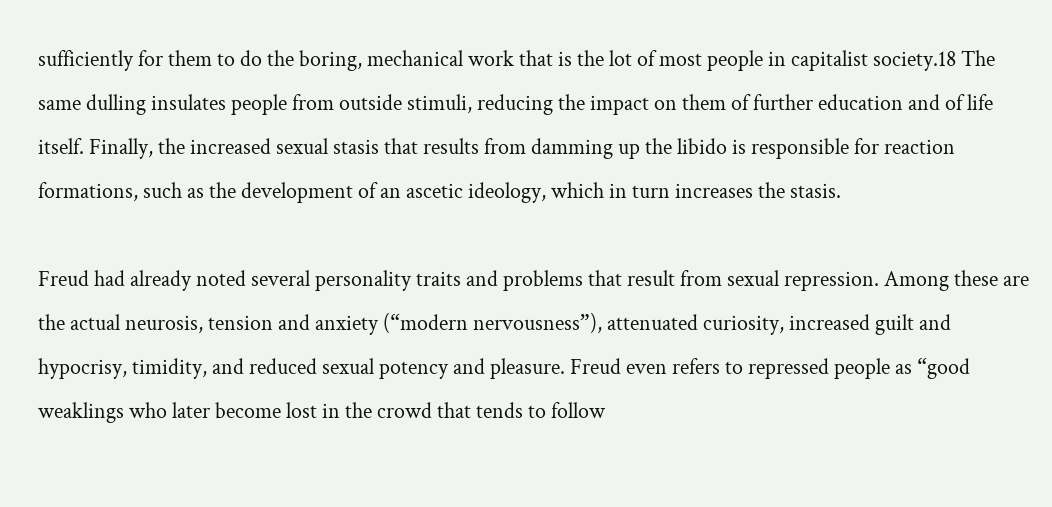sufficiently for them to do the boring, mechanical work that is the lot of most people in capitalist society.18 The same dulling insulates people from outside stimuli, reducing the impact on them of further education and of life itself. Finally, the increased sexual stasis that results from damming up the libido is responsible for reaction formations, such as the development of an ascetic ideology, which in turn increases the stasis.

Freud had already noted several personality traits and problems that result from sexual repression. Among these are the actual neurosis, tension and anxiety (“modern nervousness”), attenuated curiosity, increased guilt and hypocrisy, timidity, and reduced sexual potency and pleasure. Freud even refers to repressed people as “good weaklings who later become lost in the crowd that tends to follow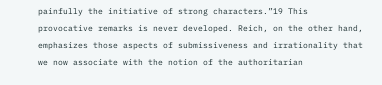painfully the initiative of strong characters.”19 This provocative remarks is never developed. Reich, on the other hand, emphasizes those aspects of submissiveness and irrationality that we now associate with the notion of the authoritarian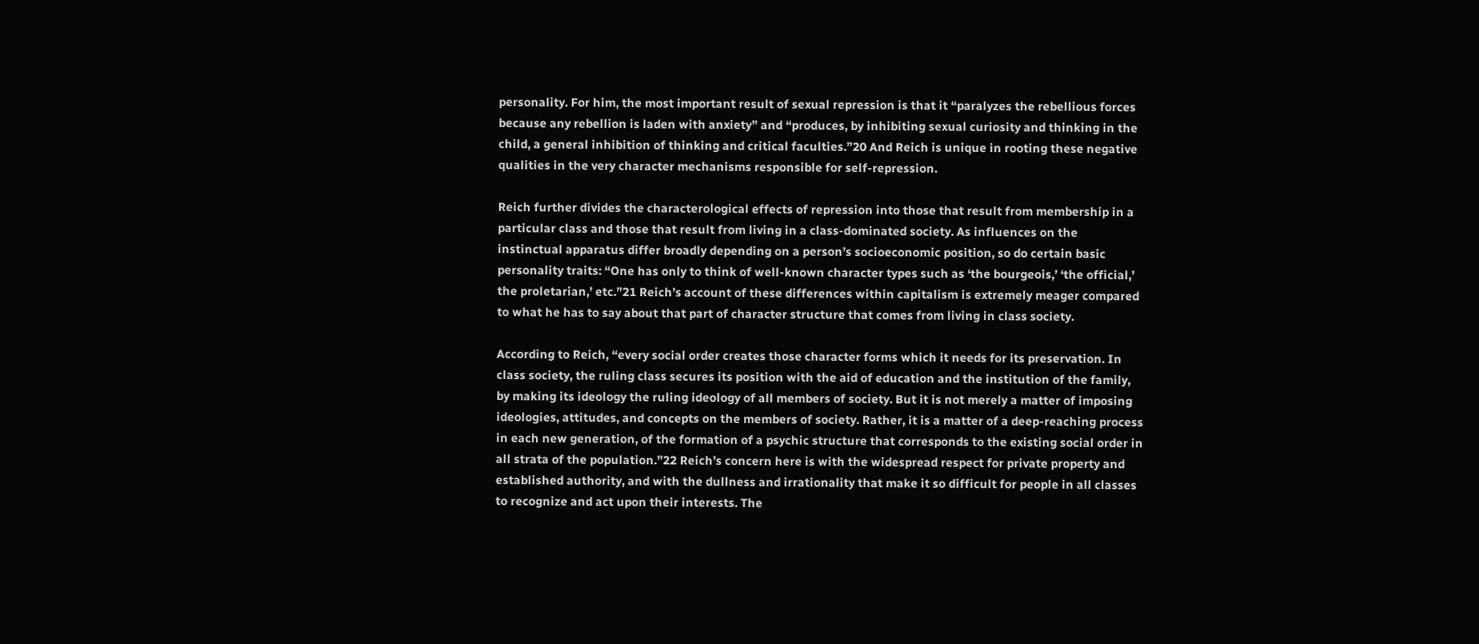personality. For him, the most important result of sexual repression is that it “paralyzes the rebellious forces because any rebellion is laden with anxiety” and “produces, by inhibiting sexual curiosity and thinking in the child, a general inhibition of thinking and critical faculties.”20 And Reich is unique in rooting these negative qualities in the very character mechanisms responsible for self-repression.

Reich further divides the characterological effects of repression into those that result from membership in a particular class and those that result from living in a class-dominated society. As influences on the instinctual apparatus differ broadly depending on a person’s socioeconomic position, so do certain basic personality traits: “One has only to think of well-known character types such as ‘the bourgeois,’ ‘the official,’ the proletarian,’ etc.”21 Reich’s account of these differences within capitalism is extremely meager compared to what he has to say about that part of character structure that comes from living in class society.

According to Reich, “every social order creates those character forms which it needs for its preservation. In class society, the ruling class secures its position with the aid of education and the institution of the family, by making its ideology the ruling ideology of all members of society. But it is not merely a matter of imposing ideologies, attitudes, and concepts on the members of society. Rather, it is a matter of a deep-reaching process in each new generation, of the formation of a psychic structure that corresponds to the existing social order in all strata of the population.”22 Reich’s concern here is with the widespread respect for private property and established authority, and with the dullness and irrationality that make it so difficult for people in all classes to recognize and act upon their interests. The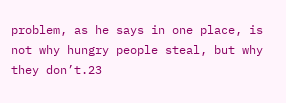problem, as he says in one place, is not why hungry people steal, but why they don’t.23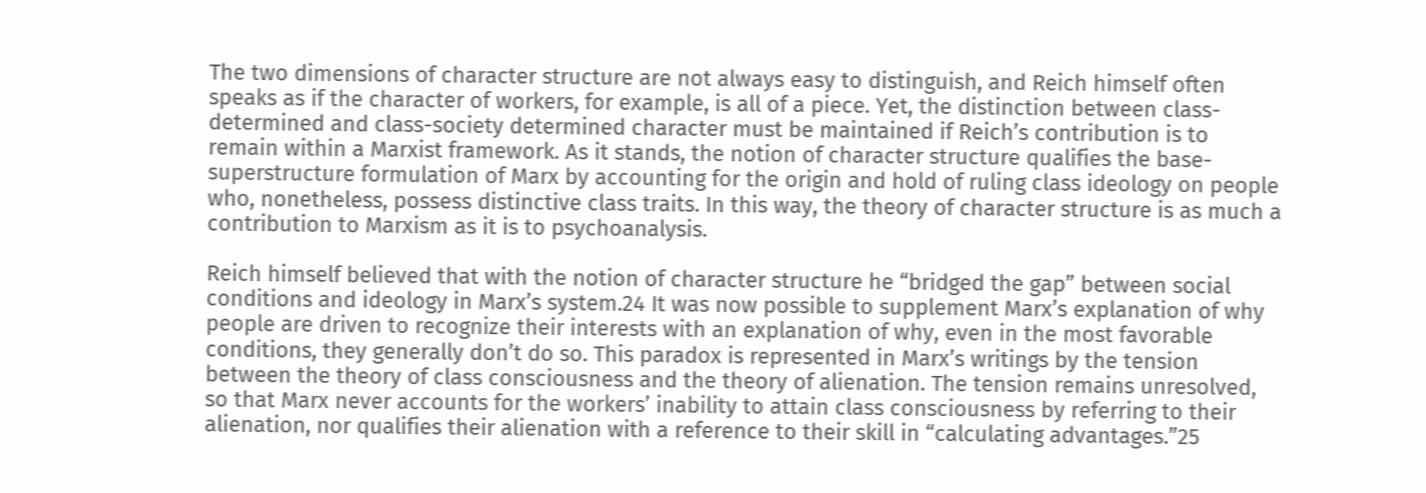The two dimensions of character structure are not always easy to distinguish, and Reich himself often speaks as if the character of workers, for example, is all of a piece. Yet, the distinction between class-determined and class-society determined character must be maintained if Reich’s contribution is to remain within a Marxist framework. As it stands, the notion of character structure qualifies the base-superstructure formulation of Marx by accounting for the origin and hold of ruling class ideology on people who, nonetheless, possess distinctive class traits. In this way, the theory of character structure is as much a contribution to Marxism as it is to psychoanalysis.

Reich himself believed that with the notion of character structure he “bridged the gap” between social conditions and ideology in Marx’s system.24 It was now possible to supplement Marx’s explanation of why people are driven to recognize their interests with an explanation of why, even in the most favorable conditions, they generally don’t do so. This paradox is represented in Marx’s writings by the tension between the theory of class consciousness and the theory of alienation. The tension remains unresolved, so that Marx never accounts for the workers’ inability to attain class consciousness by referring to their alienation, nor qualifies their alienation with a reference to their skill in “calculating advantages.”25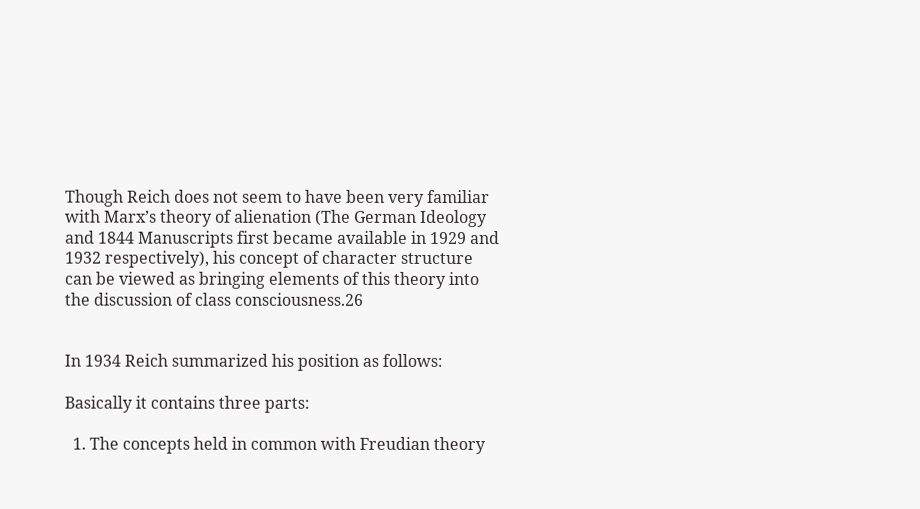Though Reich does not seem to have been very familiar with Marx’s theory of alienation (The German Ideology and 1844 Manuscripts first became available in 1929 and 1932 respectively), his concept of character structure can be viewed as bringing elements of this theory into the discussion of class consciousness.26


In 1934 Reich summarized his position as follows:

Basically it contains three parts:

  1. The concepts held in common with Freudian theory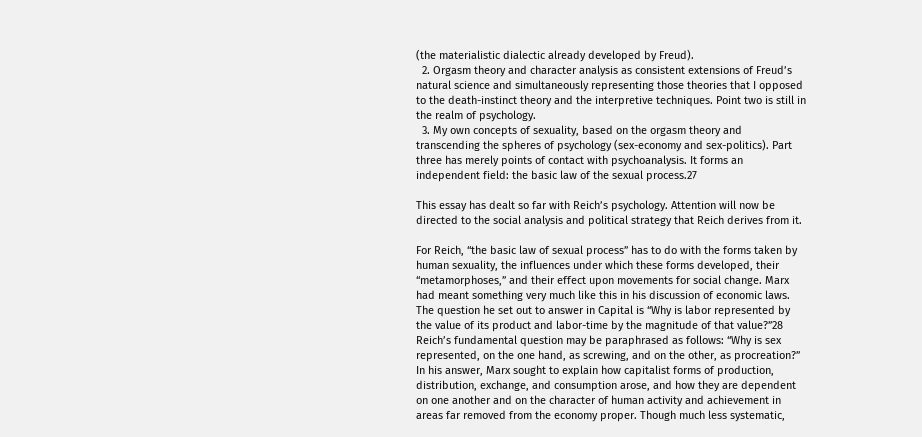(the materialistic dialectic already developed by Freud).
  2. Orgasm theory and character analysis as consistent extensions of Freud’s natural science and simultaneously representing those theories that I opposed to the death-instinct theory and the interpretive techniques. Point two is still in the realm of psychology.
  3. My own concepts of sexuality, based on the orgasm theory and transcending the spheres of psychology (sex-economy and sex-politics). Part three has merely points of contact with psychoanalysis. It forms an independent field: the basic law of the sexual process.27

This essay has dealt so far with Reich’s psychology. Attention will now be directed to the social analysis and political strategy that Reich derives from it.

For Reich, “the basic law of sexual process” has to do with the forms taken by human sexuality, the influences under which these forms developed, their “metamorphoses,” and their effect upon movements for social change. Marx had meant something very much like this in his discussion of economic laws. The question he set out to answer in Capital is “Why is labor represented by the value of its product and labor-time by the magnitude of that value?”28 Reich’s fundamental question may be paraphrased as follows: “Why is sex represented, on the one hand, as screwing, and on the other, as procreation?” In his answer, Marx sought to explain how capitalist forms of production, distribution, exchange, and consumption arose, and how they are dependent on one another and on the character of human activity and achievement in areas far removed from the economy proper. Though much less systematic,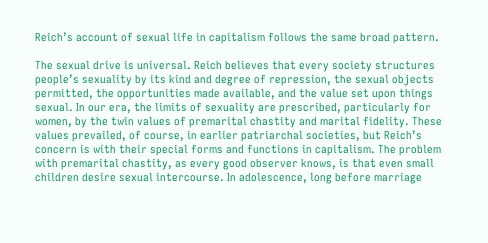Reich’s account of sexual life in capitalism follows the same broad pattern.

The sexual drive is universal. Reich believes that every society structures people’s sexuality by its kind and degree of repression, the sexual objects permitted, the opportunities made available, and the value set upon things sexual. In our era, the limits of sexuality are prescribed, particularly for women, by the twin values of premarital chastity and marital fidelity. These values prevailed, of course, in earlier patriarchal societies, but Reich’s concern is with their special forms and functions in capitalism. The problem with premarital chastity, as every good observer knows, is that even small children desire sexual intercourse. In adolescence, long before marriage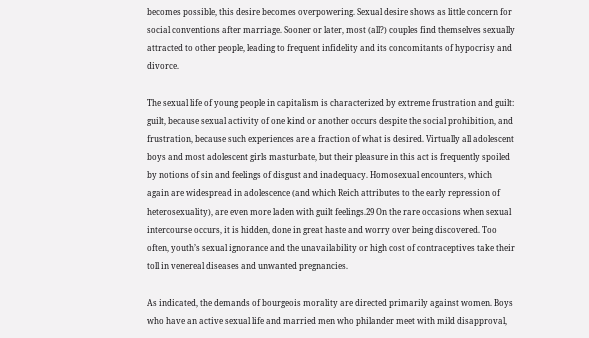becomes possible, this desire becomes overpowering. Sexual desire shows as little concern for social conventions after marriage. Sooner or later, most (all?) couples find themselves sexually attracted to other people, leading to frequent infidelity and its concomitants of hypocrisy and divorce.

The sexual life of young people in capitalism is characterized by extreme frustration and guilt: guilt, because sexual activity of one kind or another occurs despite the social prohibition, and frustration, because such experiences are a fraction of what is desired. Virtually all adolescent boys and most adolescent girls masturbate, but their pleasure in this act is frequently spoiled by notions of sin and feelings of disgust and inadequacy. Homosexual encounters, which again are widespread in adolescence (and which Reich attributes to the early repression of heterosexuality), are even more laden with guilt feelings.29 On the rare occasions when sexual intercourse occurs, it is hidden, done in great haste and worry over being discovered. Too often, youth’s sexual ignorance and the unavailability or high cost of contraceptives take their toll in venereal diseases and unwanted pregnancies.

As indicated, the demands of bourgeois morality are directed primarily against women. Boys who have an active sexual life and married men who philander meet with mild disapproval,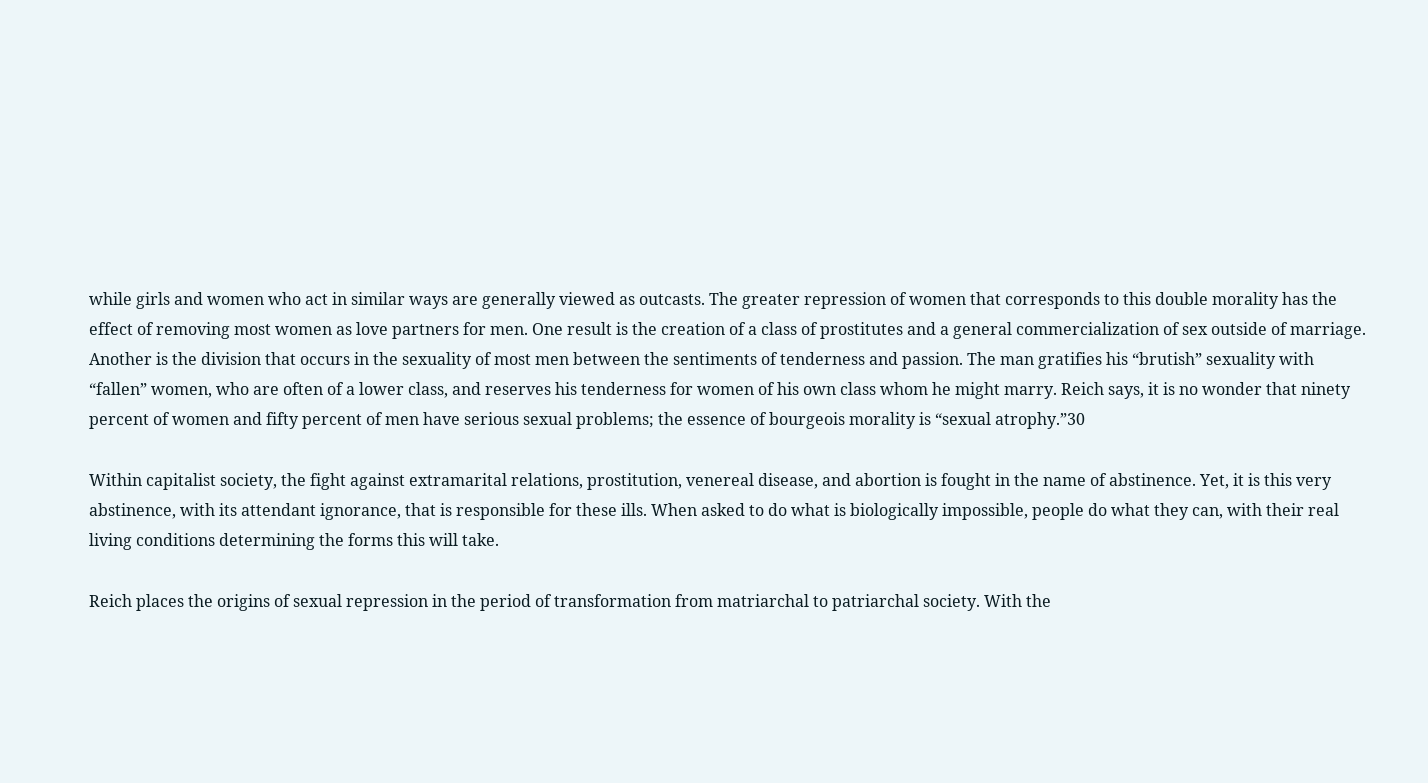while girls and women who act in similar ways are generally viewed as outcasts. The greater repression of women that corresponds to this double morality has the effect of removing most women as love partners for men. One result is the creation of a class of prostitutes and a general commercialization of sex outside of marriage. Another is the division that occurs in the sexuality of most men between the sentiments of tenderness and passion. The man gratifies his “brutish” sexuality with “fallen” women, who are often of a lower class, and reserves his tenderness for women of his own class whom he might marry. Reich says, it is no wonder that ninety percent of women and fifty percent of men have serious sexual problems; the essence of bourgeois morality is “sexual atrophy.”30

Within capitalist society, the fight against extramarital relations, prostitution, venereal disease, and abortion is fought in the name of abstinence. Yet, it is this very abstinence, with its attendant ignorance, that is responsible for these ills. When asked to do what is biologically impossible, people do what they can, with their real living conditions determining the forms this will take.

Reich places the origins of sexual repression in the period of transformation from matriarchal to patriarchal society. With the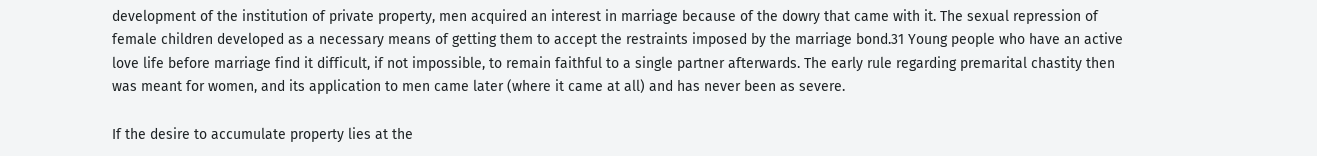development of the institution of private property, men acquired an interest in marriage because of the dowry that came with it. The sexual repression of female children developed as a necessary means of getting them to accept the restraints imposed by the marriage bond.31 Young people who have an active love life before marriage find it difficult, if not impossible, to remain faithful to a single partner afterwards. The early rule regarding premarital chastity then was meant for women, and its application to men came later (where it came at all) and has never been as severe.

If the desire to accumulate property lies at the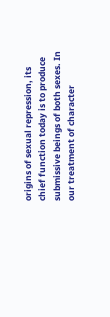origins of sexual repression, its chief function today is to produce submissive beings of both sexes. In our treatment of character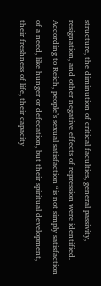structure, the diminution of critical faculties, general passivity, resignation, and other negative effects of repression were identified. According to Reich, people’s sexual satisfaction “is not simply satisfaction of a need, like hunger or defecation, but their spiritual development, their freshness of life, their capacity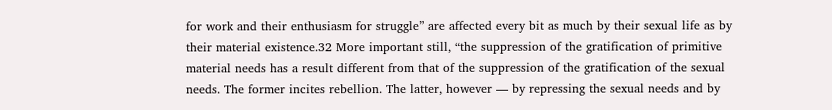for work and their enthusiasm for struggle” are affected every bit as much by their sexual life as by their material existence.32 More important still, “the suppression of the gratification of primitive material needs has a result different from that of the suppression of the gratification of the sexual needs. The former incites rebellion. The latter, however — by repressing the sexual needs and by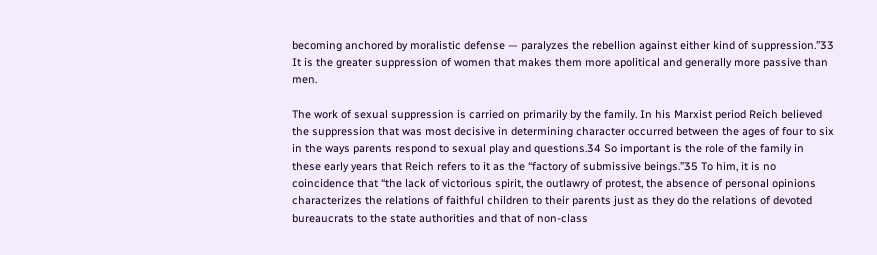becoming anchored by moralistic defense — paralyzes the rebellion against either kind of suppression.”33 It is the greater suppression of women that makes them more apolitical and generally more passive than men.

The work of sexual suppression is carried on primarily by the family. In his Marxist period Reich believed the suppression that was most decisive in determining character occurred between the ages of four to six in the ways parents respond to sexual play and questions.34 So important is the role of the family in these early years that Reich refers to it as the “factory of submissive beings.”35 To him, it is no coincidence that “the lack of victorious spirit, the outlawry of protest, the absence of personal opinions characterizes the relations of faithful children to their parents just as they do the relations of devoted bureaucrats to the state authorities and that of non-class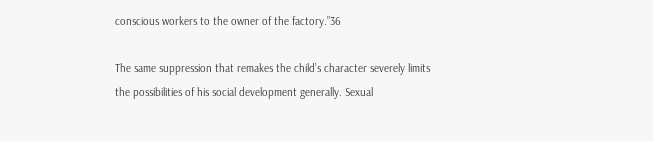conscious workers to the owner of the factory.”36

The same suppression that remakes the child’s character severely limits the possibilities of his social development generally. Sexual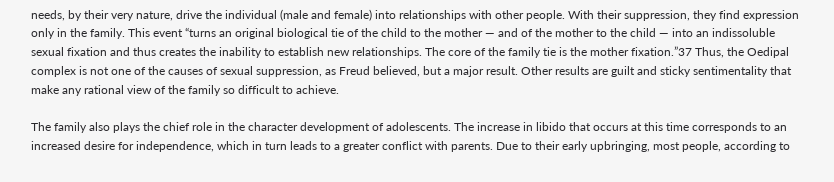needs, by their very nature, drive the individual (male and female) into relationships with other people. With their suppression, they find expression only in the family. This event “turns an original biological tie of the child to the mother — and of the mother to the child — into an indissoluble sexual fixation and thus creates the inability to establish new relationships. The core of the family tie is the mother fixation.”37 Thus, the Oedipal complex is not one of the causes of sexual suppression, as Freud believed, but a major result. Other results are guilt and sticky sentimentality that make any rational view of the family so difficult to achieve.

The family also plays the chief role in the character development of adolescents. The increase in libido that occurs at this time corresponds to an increased desire for independence, which in turn leads to a greater conflict with parents. Due to their early upbringing, most people, according to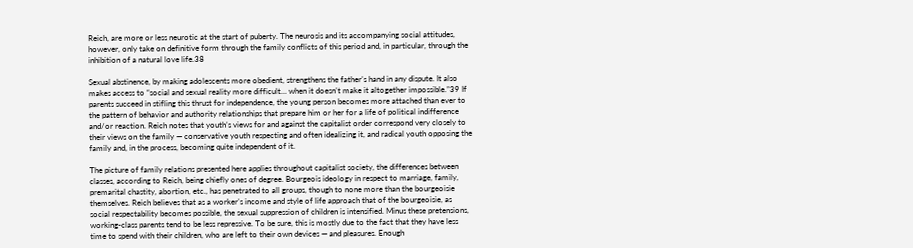Reich, are more or less neurotic at the start of puberty. The neurosis and its accompanying social attitudes, however, only take on definitive form through the family conflicts of this period and, in particular, through the inhibition of a natural love life.38

Sexual abstinence, by making adolescents more obedient, strengthens the father’s hand in any dispute. It also makes access to “social and sexual reality more difficult… when it doesn’t make it altogether impossible.”39 If parents succeed in stifling this thrust for independence, the young person becomes more attached than ever to the pattern of behavior and authority relationships that prepare him or her for a life of political indifference and/or reaction. Reich notes that youth’s views for and against the capitalist order correspond very closely to their views on the family — conservative youth respecting and often idealizing it, and radical youth opposing the family and, in the process, becoming quite independent of it.

The picture of family relations presented here applies throughout capitalist society, the differences between classes, according to Reich, being chiefly ones of degree. Bourgeois ideology in respect to marriage, family, premarital chastity, abortion, etc., has penetrated to all groups, though to none more than the bourgeoisie themselves. Reich believes that as a worker’s income and style of life approach that of the bourgeoisie, as social respectability becomes possible, the sexual suppression of children is intensified. Minus these pretensions, working-class parents tend to be less repressive. To be sure, this is mostly due to the fact that they have less time to spend with their children, who are left to their own devices — and pleasures. Enough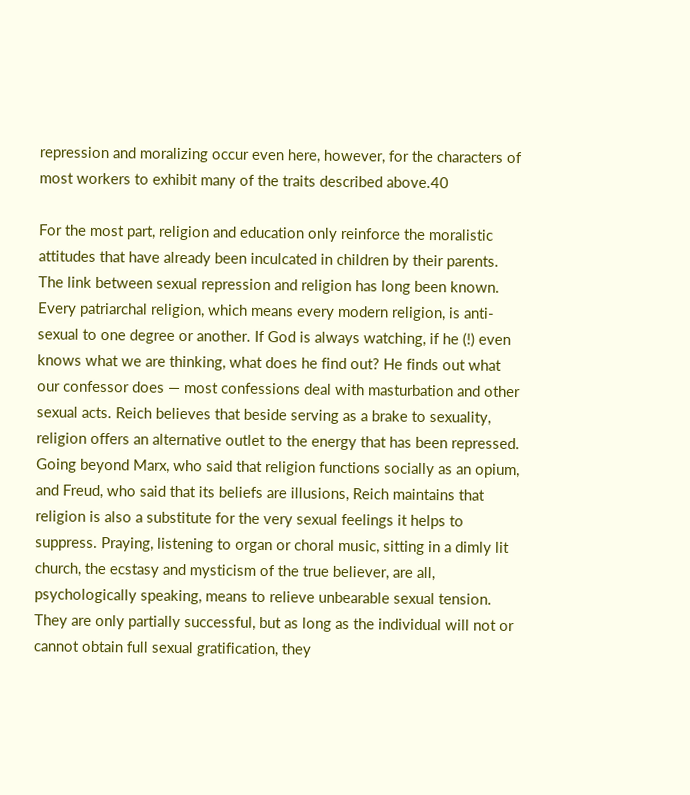repression and moralizing occur even here, however, for the characters of most workers to exhibit many of the traits described above.40

For the most part, religion and education only reinforce the moralistic attitudes that have already been inculcated in children by their parents. The link between sexual repression and religion has long been known. Every patriarchal religion, which means every modern religion, is anti-sexual to one degree or another. If God is always watching, if he (!) even knows what we are thinking, what does he find out? He finds out what our confessor does — most confessions deal with masturbation and other sexual acts. Reich believes that beside serving as a brake to sexuality, religion offers an alternative outlet to the energy that has been repressed. Going beyond Marx, who said that religion functions socially as an opium, and Freud, who said that its beliefs are illusions, Reich maintains that religion is also a substitute for the very sexual feelings it helps to suppress. Praying, listening to organ or choral music, sitting in a dimly lit church, the ecstasy and mysticism of the true believer, are all, psychologically speaking, means to relieve unbearable sexual tension. They are only partially successful, but as long as the individual will not or cannot obtain full sexual gratification, they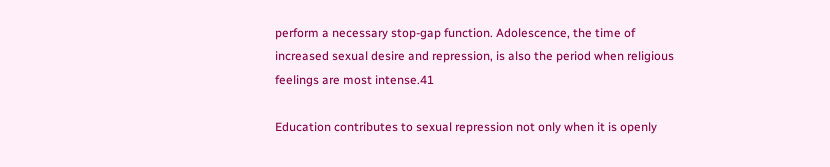perform a necessary stop-gap function. Adolescence, the time of increased sexual desire and repression, is also the period when religious feelings are most intense.41

Education contributes to sexual repression not only when it is openly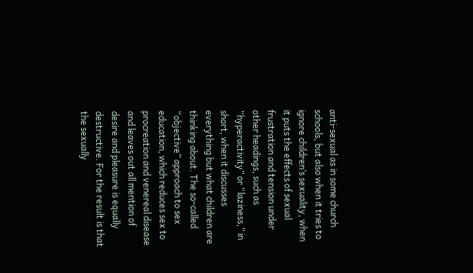anti-sexual as in some church schools, but also when it tries to ignore children’s sexuality, when it puts the effects of sexual frustration and tension under other headings, such as “hyperactivity” or “laziness,” in short, when it discusses everything but what children are thinking about. The so-called “objective” approach to sex education, which reduces sex to procreation and venereal disease and leaves out all mention of desire and pleasure is equally destructive. For the result is that the sexually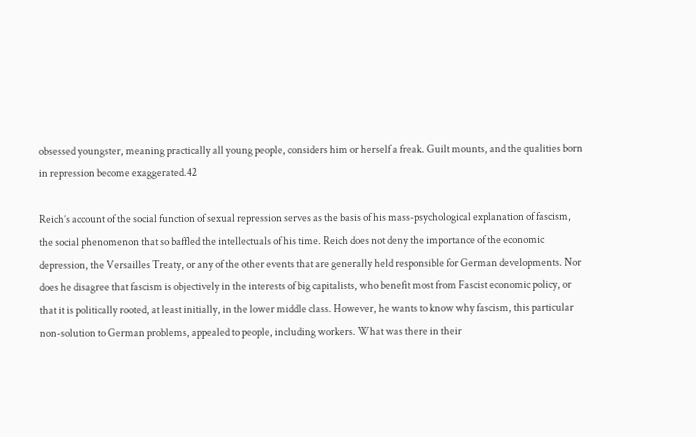obsessed youngster, meaning practically all young people, considers him or herself a freak. Guilt mounts, and the qualities born in repression become exaggerated.42

Reich’s account of the social function of sexual repression serves as the basis of his mass-psychological explanation of fascism, the social phenomenon that so baffled the intellectuals of his time. Reich does not deny the importance of the economic depression, the Versailles Treaty, or any of the other events that are generally held responsible for German developments. Nor does he disagree that fascism is objectively in the interests of big capitalists, who benefit most from Fascist economic policy, or that it is politically rooted, at least initially, in the lower middle class. However, he wants to know why fascism, this particular non-solution to German problems, appealed to people, including workers. What was there in their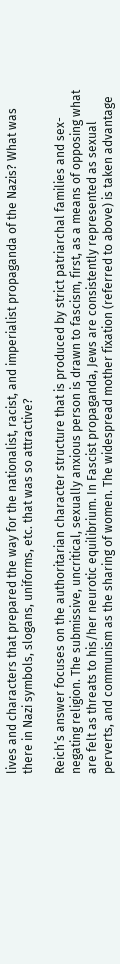lives and characters that prepared the way for the nationalist, racist, and imperialist propaganda of the Nazis? What was there in Nazi symbols, slogans, uniforms, etc. that was so attractive?

Reich’s answer focuses on the authoritarian character structure that is produced by strict patriarchal families and sex-negating religion. The submissive, uncritical, sexually anxious person is drawn to fascism, first, as a means of opposing what are felt as threats to his/her neurotic equilibrium. In Fascist propaganda, Jews are consistently represented as sexual perverts, and communism as the sharing of women. The widespread mother fixation (referred to above) is taken advantage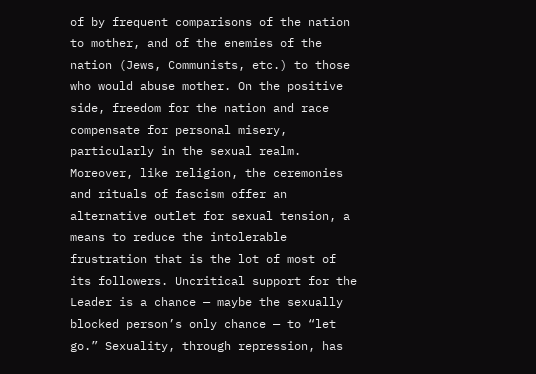of by frequent comparisons of the nation to mother, and of the enemies of the nation (Jews, Communists, etc.) to those who would abuse mother. On the positive side, freedom for the nation and race compensate for personal misery, particularly in the sexual realm. Moreover, like religion, the ceremonies and rituals of fascism offer an alternative outlet for sexual tension, a means to reduce the intolerable frustration that is the lot of most of its followers. Uncritical support for the Leader is a chance — maybe the sexually blocked person’s only chance — to “let go.” Sexuality, through repression, has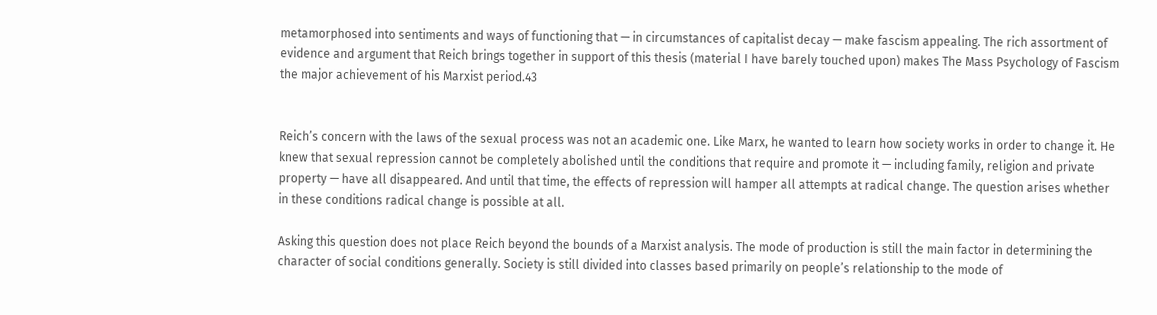metamorphosed into sentiments and ways of functioning that — in circumstances of capitalist decay — make fascism appealing. The rich assortment of evidence and argument that Reich brings together in support of this thesis (material I have barely touched upon) makes The Mass Psychology of Fascism the major achievement of his Marxist period.43


Reich’s concern with the laws of the sexual process was not an academic one. Like Marx, he wanted to learn how society works in order to change it. He knew that sexual repression cannot be completely abolished until the conditions that require and promote it — including family, religion and private property — have all disappeared. And until that time, the effects of repression will hamper all attempts at radical change. The question arises whether in these conditions radical change is possible at all.

Asking this question does not place Reich beyond the bounds of a Marxist analysis. The mode of production is still the main factor in determining the character of social conditions generally. Society is still divided into classes based primarily on people’s relationship to the mode of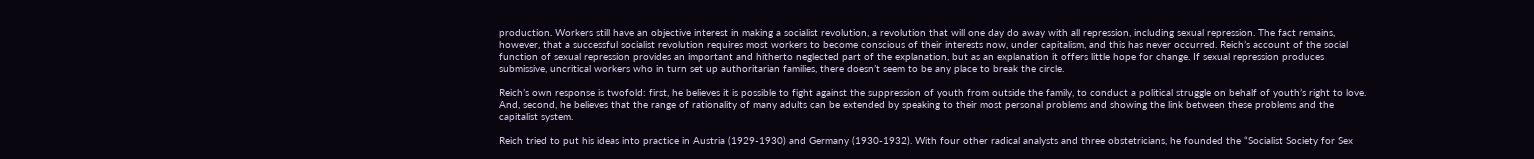production. Workers still have an objective interest in making a socialist revolution, a revolution that will one day do away with all repression, including sexual repression. The fact remains, however, that a successful socialist revolution requires most workers to become conscious of their interests now, under capitalism, and this has never occurred. Reich’s account of the social function of sexual repression provides an important and hitherto neglected part of the explanation, but as an explanation it offers little hope for change. If sexual repression produces submissive, uncritical workers who in turn set up authoritarian families, there doesn’t seem to be any place to break the circle.

Reich’s own response is twofold: first, he believes it is possible to fight against the suppression of youth from outside the family, to conduct a political struggle on behalf of youth’s right to love. And, second, he believes that the range of rationality of many adults can be extended by speaking to their most personal problems and showing the link between these problems and the capitalist system.

Reich tried to put his ideas into practice in Austria (1929-1930) and Germany (1930-1932). With four other radical analysts and three obstetricians, he founded the “Socialist Society for Sex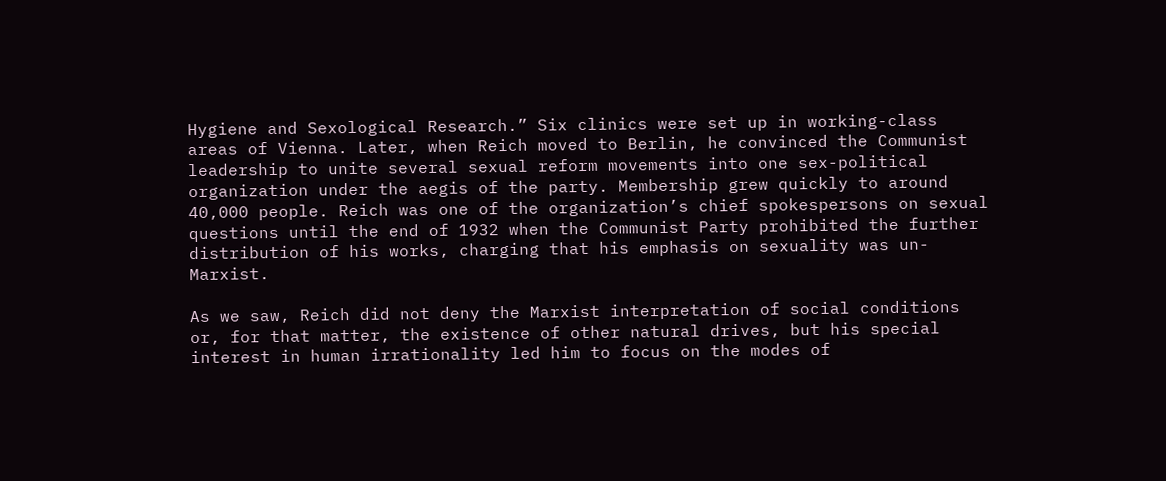Hygiene and Sexological Research.” Six clinics were set up in working-class areas of Vienna. Later, when Reich moved to Berlin, he convinced the Communist leadership to unite several sexual reform movements into one sex-political organization under the aegis of the party. Membership grew quickly to around 40,000 people. Reich was one of the organization’s chief spokespersons on sexual questions until the end of 1932 when the Communist Party prohibited the further distribution of his works, charging that his emphasis on sexuality was un-Marxist.

As we saw, Reich did not deny the Marxist interpretation of social conditions or, for that matter, the existence of other natural drives, but his special interest in human irrationality led him to focus on the modes of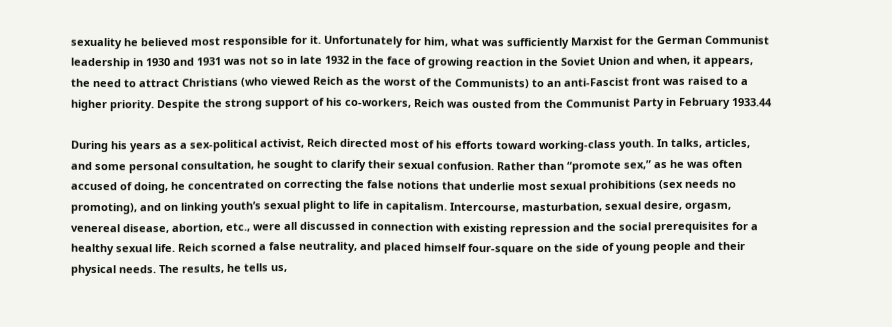sexuality he believed most responsible for it. Unfortunately for him, what was sufficiently Marxist for the German Communist leadership in 1930 and 1931 was not so in late 1932 in the face of growing reaction in the Soviet Union and when, it appears, the need to attract Christians (who viewed Reich as the worst of the Communists) to an anti-Fascist front was raised to a higher priority. Despite the strong support of his co-workers, Reich was ousted from the Communist Party in February 1933.44

During his years as a sex-political activist, Reich directed most of his efforts toward working-class youth. In talks, articles, and some personal consultation, he sought to clarify their sexual confusion. Rather than “promote sex,” as he was often accused of doing, he concentrated on correcting the false notions that underlie most sexual prohibitions (sex needs no promoting), and on linking youth’s sexual plight to life in capitalism. Intercourse, masturbation, sexual desire, orgasm, venereal disease, abortion, etc., were all discussed in connection with existing repression and the social prerequisites for a healthy sexual life. Reich scorned a false neutrality, and placed himself four-square on the side of young people and their physical needs. The results, he tells us,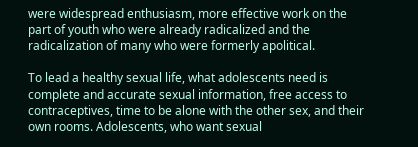were widespread enthusiasm, more effective work on the part of youth who were already radicalized and the radicalization of many who were formerly apolitical.

To lead a healthy sexual life, what adolescents need is complete and accurate sexual information, free access to contraceptives, time to be alone with the other sex, and their own rooms. Adolescents, who want sexual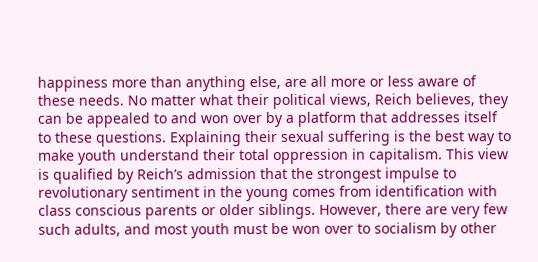happiness more than anything else, are all more or less aware of these needs. No matter what their political views, Reich believes, they can be appealed to and won over by a platform that addresses itself to these questions. Explaining their sexual suffering is the best way to make youth understand their total oppression in capitalism. This view is qualified by Reich’s admission that the strongest impulse to revolutionary sentiment in the young comes from identification with class conscious parents or older siblings. However, there are very few such adults, and most youth must be won over to socialism by other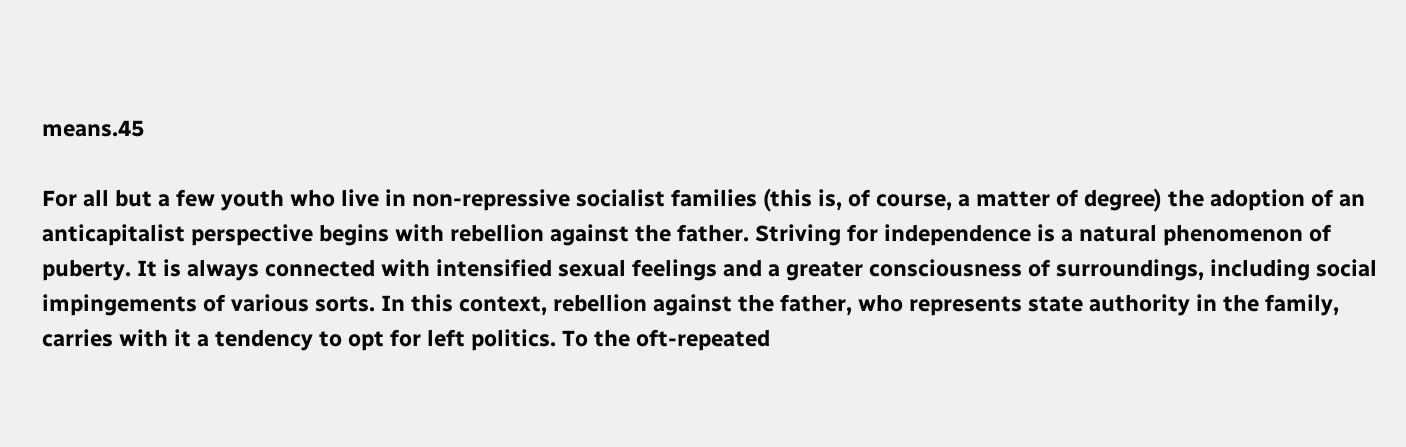means.45

For all but a few youth who live in non-repressive socialist families (this is, of course, a matter of degree) the adoption of an anticapitalist perspective begins with rebellion against the father. Striving for independence is a natural phenomenon of puberty. It is always connected with intensified sexual feelings and a greater consciousness of surroundings, including social impingements of various sorts. In this context, rebellion against the father, who represents state authority in the family, carries with it a tendency to opt for left politics. To the oft-repeated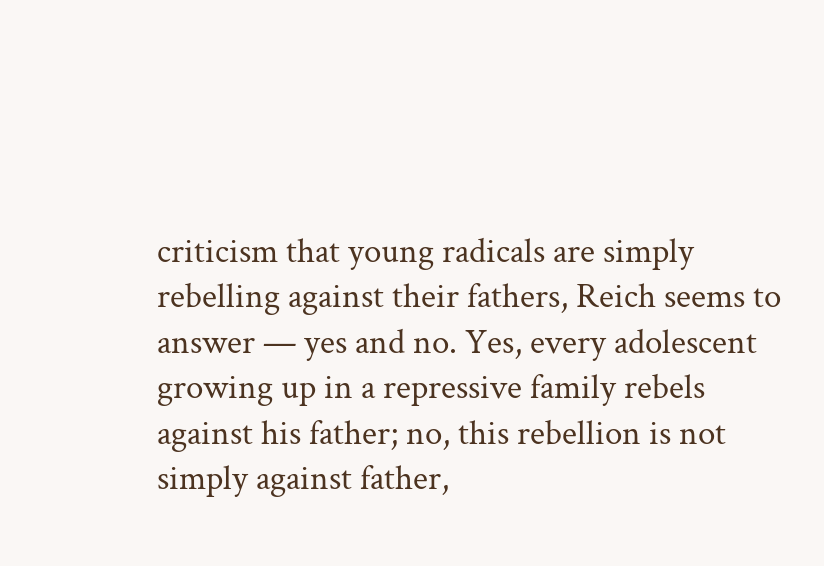criticism that young radicals are simply rebelling against their fathers, Reich seems to answer — yes and no. Yes, every adolescent growing up in a repressive family rebels against his father; no, this rebellion is not simply against father,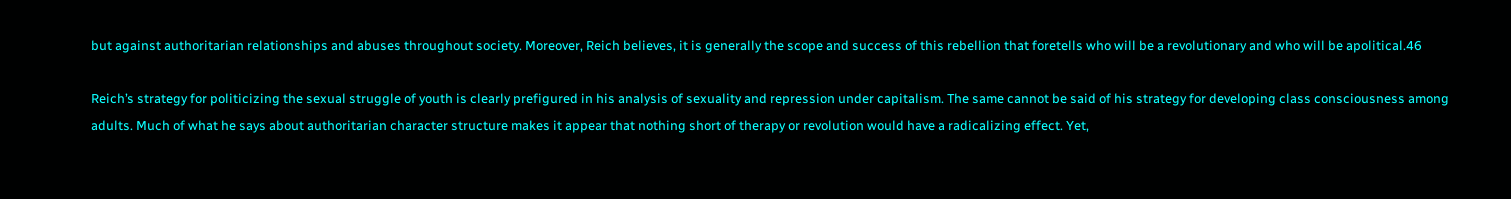but against authoritarian relationships and abuses throughout society. Moreover, Reich believes, it is generally the scope and success of this rebellion that foretells who will be a revolutionary and who will be apolitical.46

Reich’s strategy for politicizing the sexual struggle of youth is clearly prefigured in his analysis of sexuality and repression under capitalism. The same cannot be said of his strategy for developing class consciousness among adults. Much of what he says about authoritarian character structure makes it appear that nothing short of therapy or revolution would have a radicalizing effect. Yet,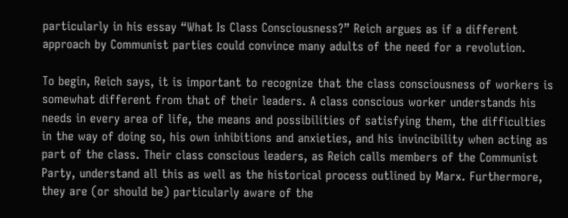particularly in his essay “What Is Class Consciousness?” Reich argues as if a different approach by Communist parties could convince many adults of the need for a revolution.

To begin, Reich says, it is important to recognize that the class consciousness of workers is somewhat different from that of their leaders. A class conscious worker understands his needs in every area of life, the means and possibilities of satisfying them, the difficulties in the way of doing so, his own inhibitions and anxieties, and his invincibility when acting as part of the class. Their class conscious leaders, as Reich calls members of the Communist Party, understand all this as well as the historical process outlined by Marx. Furthermore, they are (or should be) particularly aware of the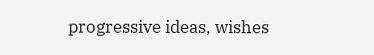progressive ideas, wishes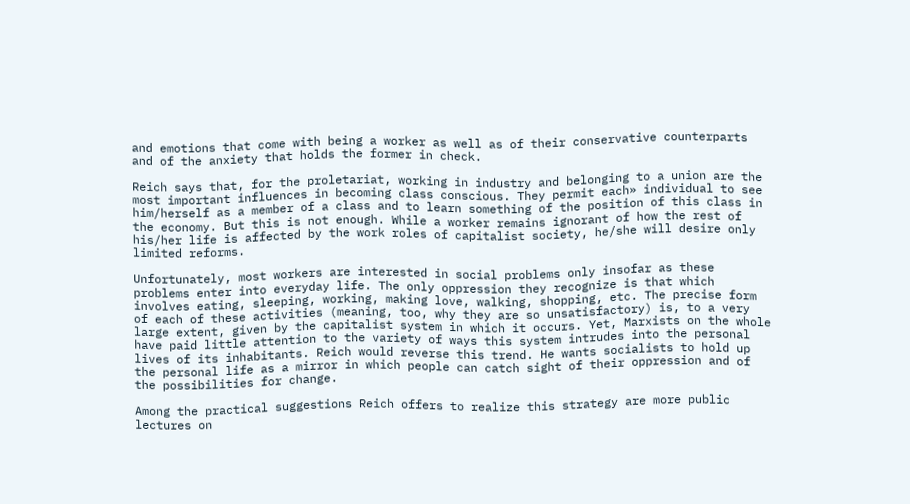and emotions that come with being a worker as well as of their conservative counterparts and of the anxiety that holds the former in check.

Reich says that, for the proletariat, working in industry and belonging to a union are the most important influences in becoming class conscious. They permit each» individual to see him/herself as a member of a class and to learn something of the position of this class in the economy. But this is not enough. While a worker remains ignorant of how the rest of his/her life is affected by the work roles of capitalist society, he/she will desire only limited reforms.

Unfortunately, most workers are interested in social problems only insofar as these problems enter into everyday life. The only oppression they recognize is that which involves eating, sleeping, working, making love, walking, shopping, etc. The precise form of each of these activities (meaning, too, why they are so unsatisfactory) is, to a very large extent, given by the capitalist system in which it occurs. Yet, Marxists on the whole have paid little attention to the variety of ways this system intrudes into the personal lives of its inhabitants. Reich would reverse this trend. He wants socialists to hold up the personal life as a mirror in which people can catch sight of their oppression and of the possibilities for change.

Among the practical suggestions Reich offers to realize this strategy are more public lectures on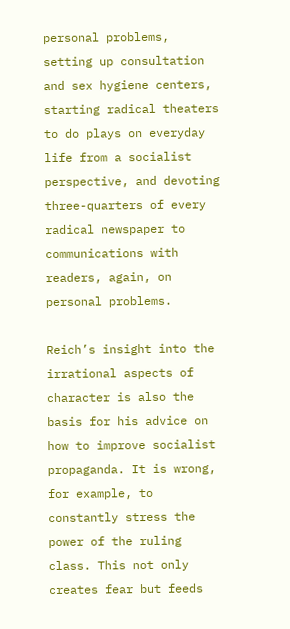personal problems, setting up consultation and sex hygiene centers, starting radical theaters to do plays on everyday life from a socialist perspective, and devoting three-quarters of every radical newspaper to communications with readers, again, on personal problems.

Reich’s insight into the irrational aspects of character is also the basis for his advice on how to improve socialist propaganda. It is wrong, for example, to constantly stress the power of the ruling class. This not only creates fear but feeds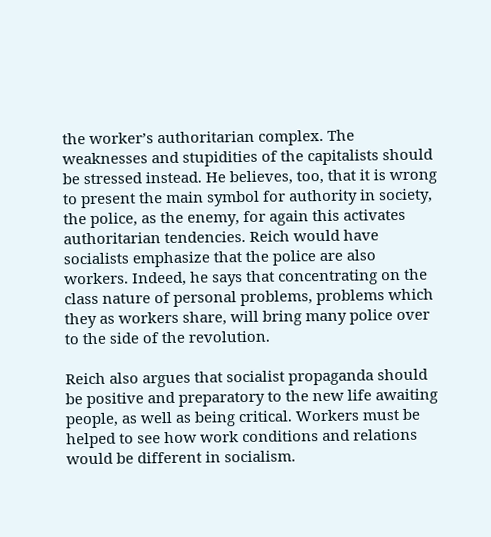the worker’s authoritarian complex. The weaknesses and stupidities of the capitalists should be stressed instead. He believes, too, that it is wrong to present the main symbol for authority in society, the police, as the enemy, for again this activates authoritarian tendencies. Reich would have socialists emphasize that the police are also workers. Indeed, he says that concentrating on the class nature of personal problems, problems which they as workers share, will bring many police over to the side of the revolution.

Reich also argues that socialist propaganda should be positive and preparatory to the new life awaiting people, as well as being critical. Workers must be helped to see how work conditions and relations would be different in socialism.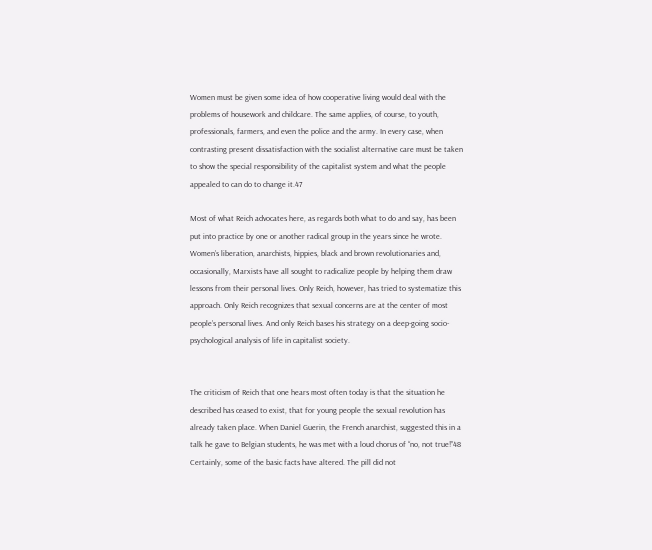Women must be given some idea of how cooperative living would deal with the problems of housework and childcare. The same applies, of course, to youth, professionals, farmers, and even the police and the army. In every case, when contrasting present dissatisfaction with the socialist alternative care must be taken to show the special responsibility of the capitalist system and what the people appealed to can do to change it.47

Most of what Reich advocates here, as regards both what to do and say, has been put into practice by one or another radical group in the years since he wrote. Women’s liberation, anarchists, hippies, black and brown revolutionaries and, occasionally, Marxists have all sought to radicalize people by helping them draw lessons from their personal lives. Only Reich, however, has tried to systematize this approach. Only Reich recognizes that sexual concerns are at the center of most people’s personal lives. And only Reich bases his strategy on a deep-going socio-psychological analysis of life in capitalist society.


The criticism of Reich that one hears most often today is that the situation he described has ceased to exist, that for young people the sexual revolution has already taken place. When Daniel Guerin, the French anarchist, suggested this in a talk he gave to Belgian students, he was met with a loud chorus of “no, not true!”48 Certainly, some of the basic facts have altered. The pill did not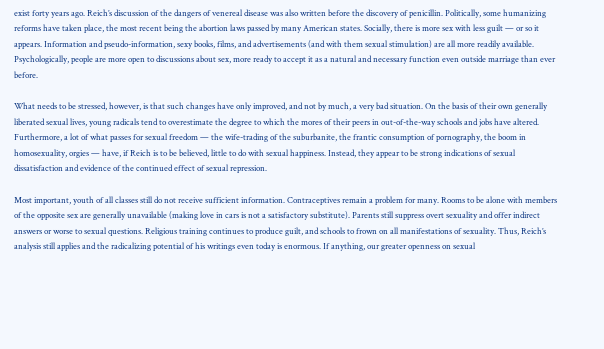exist forty years ago. Reich’s discussion of the dangers of venereal disease was also written before the discovery of penicillin. Politically, some humanizing reforms have taken place, the most recent being the abortion laws passed by many American states. Socially, there is more sex with less guilt — or so it appears. Information and pseudo-information, sexy books, films, and advertisements (and with them sexual stimulation) are all more readily available. Psychologically, people are more open to discussions about sex, more ready to accept it as a natural and necessary function even outside marriage than ever before.

What needs to be stressed, however, is that such changes have only improved, and not by much, a very bad situation. On the basis of their own generally liberated sexual lives, young radicals tend to overestimate the degree to which the mores of their peers in out-of-the-way schools and jobs have altered. Furthermore, a lot of what passes for sexual freedom — the wife-trading of the suburbanite, the frantic consumption of pornography, the boom in homosexuality, orgies — have, if Reich is to be believed, little to do with sexual happiness. Instead, they appear to be strong indications of sexual dissatisfaction and evidence of the continued effect of sexual repression.

Most important, youth of all classes still do not receive sufficient information. Contraceptives remain a problem for many. Rooms to be alone with members of the opposite sex are generally unavailable (making love in cars is not a satisfactory substitute). Parents still suppress overt sexuality and offer indirect answers or worse to sexual questions. Religious training continues to produce guilt, and schools to frown on all manifestations of sexuality. Thus, Reich’s analysis still applies and the radicalizing potential of his writings even today is enormous. If anything, our greater openness on sexual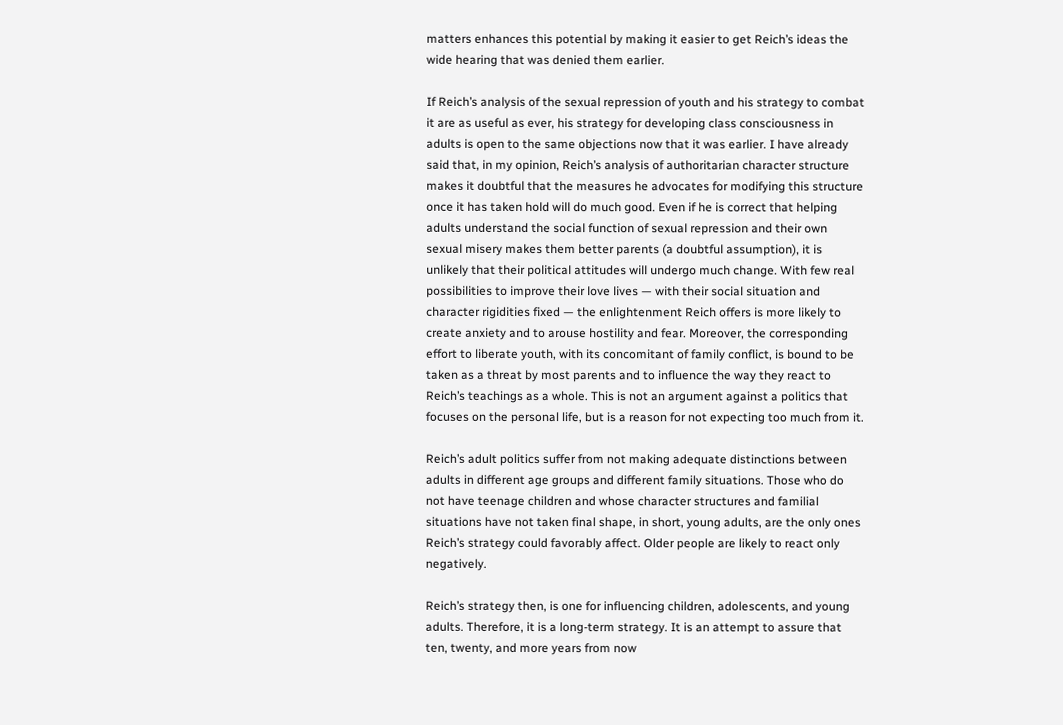matters enhances this potential by making it easier to get Reich’s ideas the wide hearing that was denied them earlier.

If Reich’s analysis of the sexual repression of youth and his strategy to combat it are as useful as ever, his strategy for developing class consciousness in adults is open to the same objections now that it was earlier. I have already said that, in my opinion, Reich’s analysis of authoritarian character structure makes it doubtful that the measures he advocates for modifying this structure once it has taken hold will do much good. Even if he is correct that helping adults understand the social function of sexual repression and their own sexual misery makes them better parents (a doubtful assumption), it is unlikely that their political attitudes will undergo much change. With few real possibilities to improve their love lives — with their social situation and character rigidities fixed — the enlightenment Reich offers is more likely to create anxiety and to arouse hostility and fear. Moreover, the corresponding effort to liberate youth, with its concomitant of family conflict, is bound to be taken as a threat by most parents and to influence the way they react to Reich’s teachings as a whole. This is not an argument against a politics that focuses on the personal life, but is a reason for not expecting too much from it.

Reich’s adult politics suffer from not making adequate distinctions between adults in different age groups and different family situations. Those who do not have teenage children and whose character structures and familial situations have not taken final shape, in short, young adults, are the only ones Reich’s strategy could favorably affect. Older people are likely to react only negatively.

Reich’s strategy then, is one for influencing children, adolescents, and young adults. Therefore, it is a long-term strategy. It is an attempt to assure that ten, twenty, and more years from now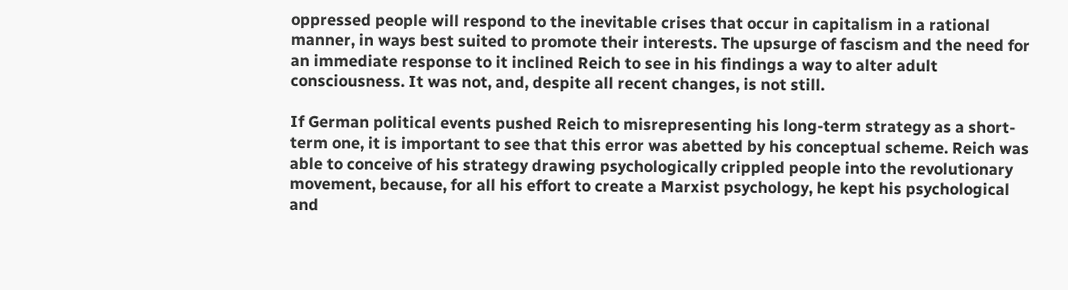oppressed people will respond to the inevitable crises that occur in capitalism in a rational manner, in ways best suited to promote their interests. The upsurge of fascism and the need for an immediate response to it inclined Reich to see in his findings a way to alter adult consciousness. It was not, and, despite all recent changes, is not still.

If German political events pushed Reich to misrepresenting his long-term strategy as a short-term one, it is important to see that this error was abetted by his conceptual scheme. Reich was able to conceive of his strategy drawing psychologically crippled people into the revolutionary movement, because, for all his effort to create a Marxist psychology, he kept his psychological and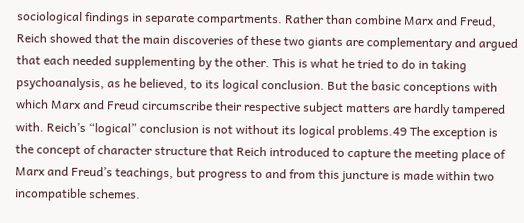sociological findings in separate compartments. Rather than combine Marx and Freud, Reich showed that the main discoveries of these two giants are complementary and argued that each needed supplementing by the other. This is what he tried to do in taking psychoanalysis, as he believed, to its logical conclusion. But the basic conceptions with which Marx and Freud circumscribe their respective subject matters are hardly tampered with. Reich’s “logical” conclusion is not without its logical problems.49 The exception is the concept of character structure that Reich introduced to capture the meeting place of Marx and Freud’s teachings, but progress to and from this juncture is made within two incompatible schemes.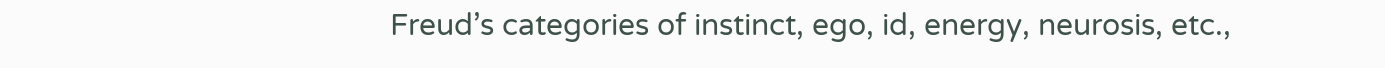Freud’s categories of instinct, ego, id, energy, neurosis, etc.,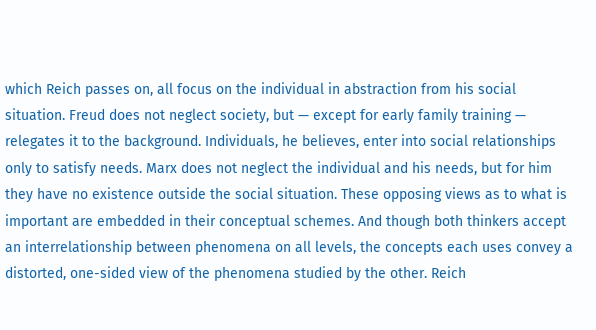which Reich passes on, all focus on the individual in abstraction from his social situation. Freud does not neglect society, but — except for early family training — relegates it to the background. Individuals, he believes, enter into social relationships only to satisfy needs. Marx does not neglect the individual and his needs, but for him they have no existence outside the social situation. These opposing views as to what is important are embedded in their conceptual schemes. And though both thinkers accept an interrelationship between phenomena on all levels, the concepts each uses convey a distorted, one-sided view of the phenomena studied by the other. Reich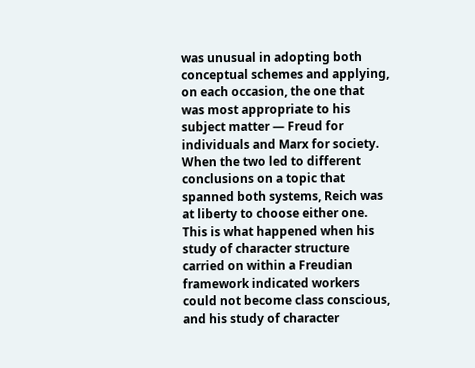was unusual in adopting both conceptual schemes and applying, on each occasion, the one that was most appropriate to his subject matter — Freud for individuals and Marx for society. When the two led to different conclusions on a topic that spanned both systems, Reich was at liberty to choose either one. This is what happened when his study of character structure carried on within a Freudian framework indicated workers could not become class conscious, and his study of character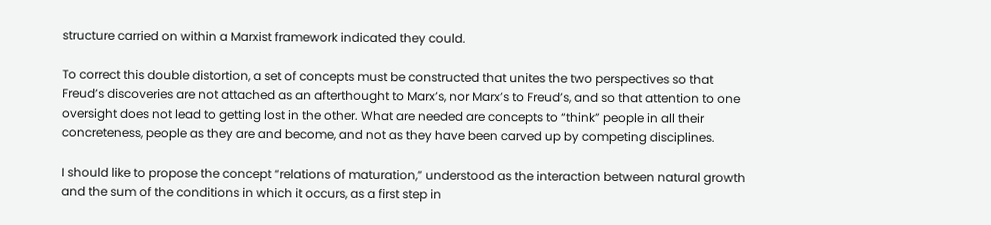structure carried on within a Marxist framework indicated they could.

To correct this double distortion, a set of concepts must be constructed that unites the two perspectives so that Freud’s discoveries are not attached as an afterthought to Marx’s, nor Marx’s to Freud’s, and so that attention to one oversight does not lead to getting lost in the other. What are needed are concepts to “think” people in all their concreteness, people as they are and become, and not as they have been carved up by competing disciplines.

I should like to propose the concept “relations of maturation,” understood as the interaction between natural growth and the sum of the conditions in which it occurs, as a first step in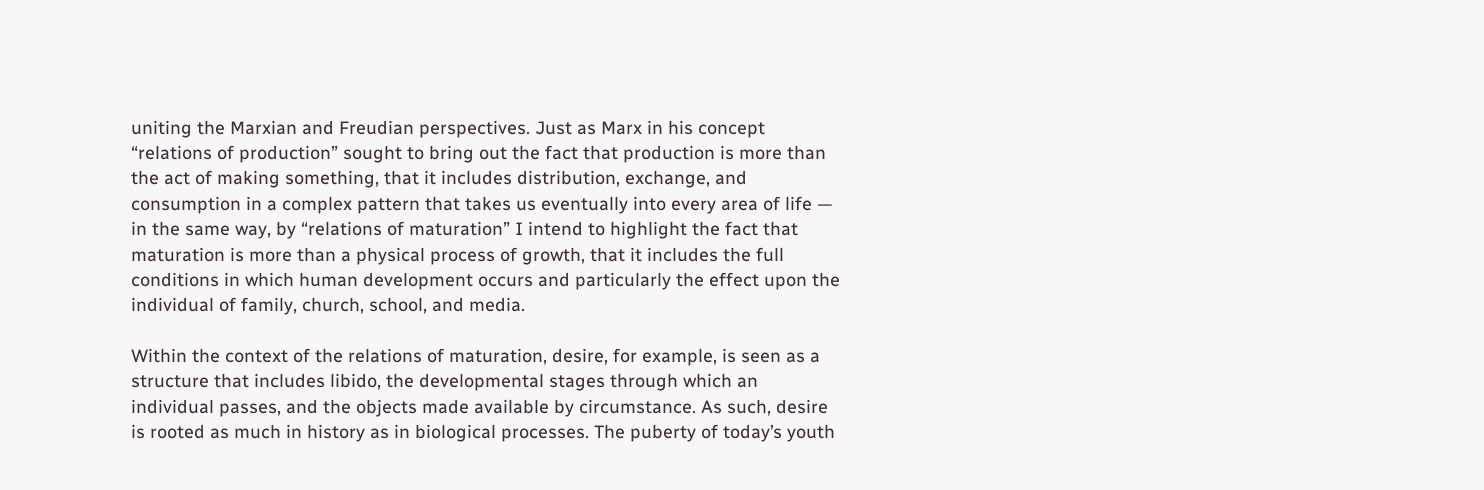uniting the Marxian and Freudian perspectives. Just as Marx in his concept “relations of production” sought to bring out the fact that production is more than the act of making something, that it includes distribution, exchange, and consumption in a complex pattern that takes us eventually into every area of life — in the same way, by “relations of maturation” I intend to highlight the fact that maturation is more than a physical process of growth, that it includes the full conditions in which human development occurs and particularly the effect upon the individual of family, church, school, and media.

Within the context of the relations of maturation, desire, for example, is seen as a structure that includes libido, the developmental stages through which an individual passes, and the objects made available by circumstance. As such, desire is rooted as much in history as in biological processes. The puberty of today’s youth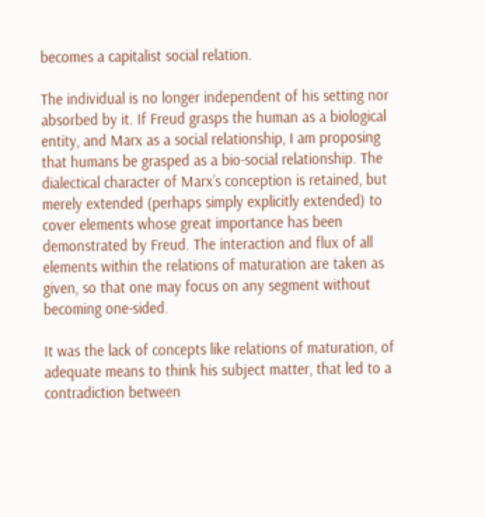becomes a capitalist social relation.

The individual is no longer independent of his setting nor absorbed by it. If Freud grasps the human as a biological entity, and Marx as a social relationship, I am proposing that humans be grasped as a bio-social relationship. The dialectical character of Marx’s conception is retained, but merely extended (perhaps simply explicitly extended) to cover elements whose great importance has been demonstrated by Freud. The interaction and flux of all elements within the relations of maturation are taken as given, so that one may focus on any segment without becoming one-sided.

It was the lack of concepts like relations of maturation, of adequate means to think his subject matter, that led to a contradiction between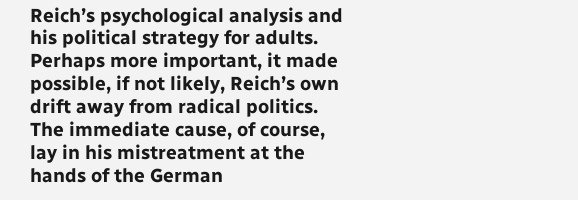Reich’s psychological analysis and his political strategy for adults. Perhaps more important, it made possible, if not likely, Reich’s own drift away from radical politics. The immediate cause, of course, lay in his mistreatment at the hands of the German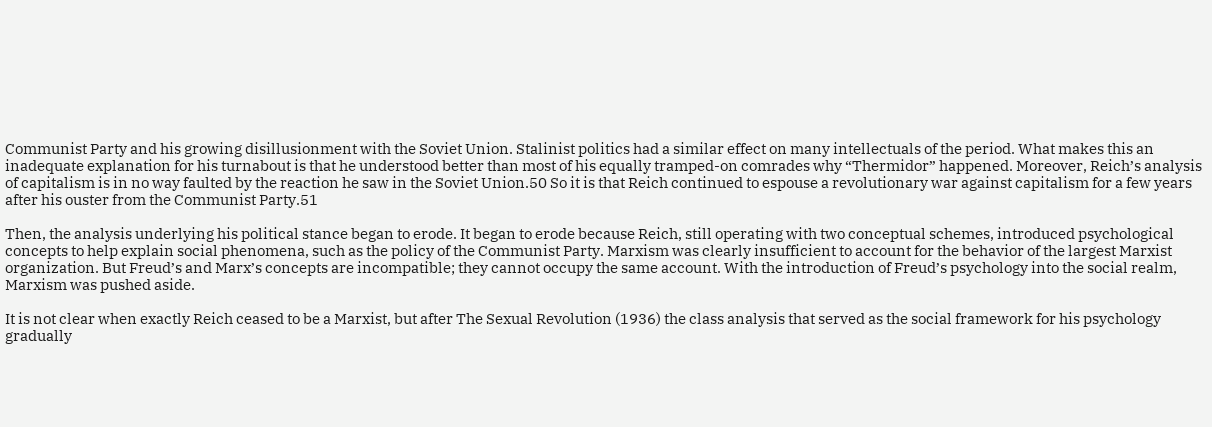Communist Party and his growing disillusionment with the Soviet Union. Stalinist politics had a similar effect on many intellectuals of the period. What makes this an inadequate explanation for his turnabout is that he understood better than most of his equally tramped-on comrades why “Thermidor” happened. Moreover, Reich’s analysis of capitalism is in no way faulted by the reaction he saw in the Soviet Union.50 So it is that Reich continued to espouse a revolutionary war against capitalism for a few years after his ouster from the Communist Party.51

Then, the analysis underlying his political stance began to erode. It began to erode because Reich, still operating with two conceptual schemes, introduced psychological concepts to help explain social phenomena, such as the policy of the Communist Party. Marxism was clearly insufficient to account for the behavior of the largest Marxist organization. But Freud’s and Marx’s concepts are incompatible; they cannot occupy the same account. With the introduction of Freud’s psychology into the social realm, Marxism was pushed aside.

It is not clear when exactly Reich ceased to be a Marxist, but after The Sexual Revolution (1936) the class analysis that served as the social framework for his psychology gradually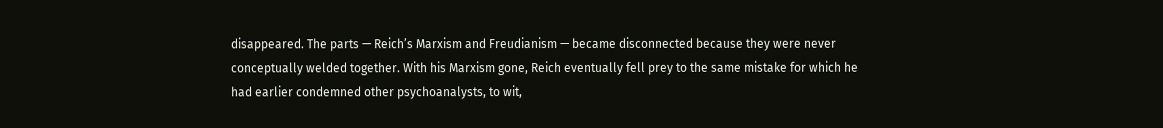disappeared. The parts — Reich’s Marxism and Freudianism — became disconnected because they were never conceptually welded together. With his Marxism gone, Reich eventually fell prey to the same mistake for which he had earlier condemned other psychoanalysts, to wit,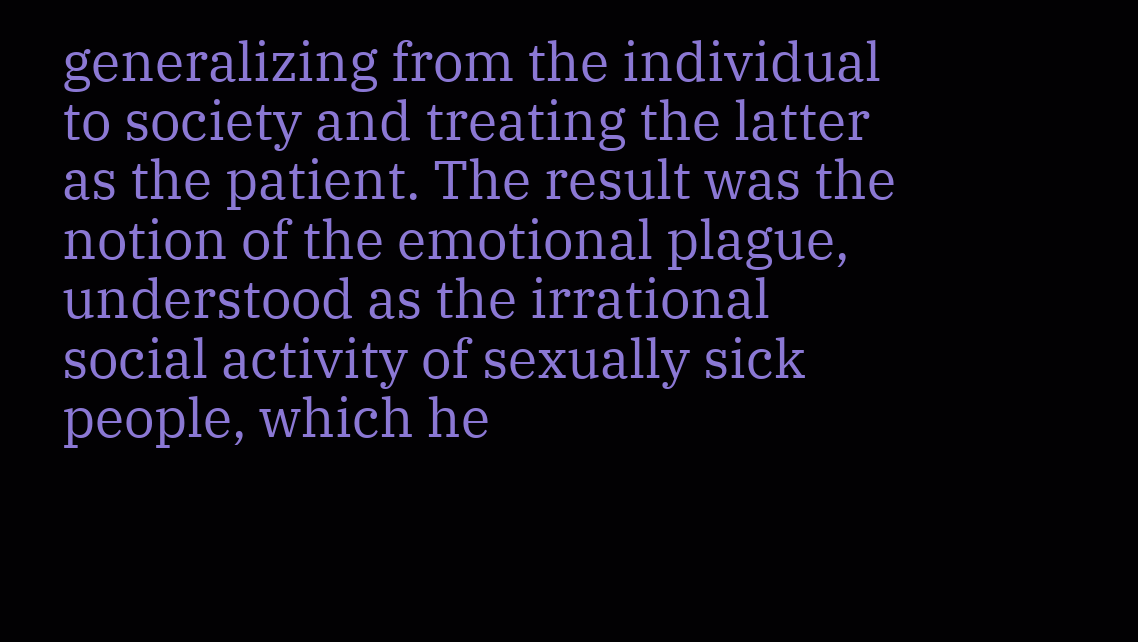generalizing from the individual to society and treating the latter as the patient. The result was the notion of the emotional plague, understood as the irrational social activity of sexually sick people, which he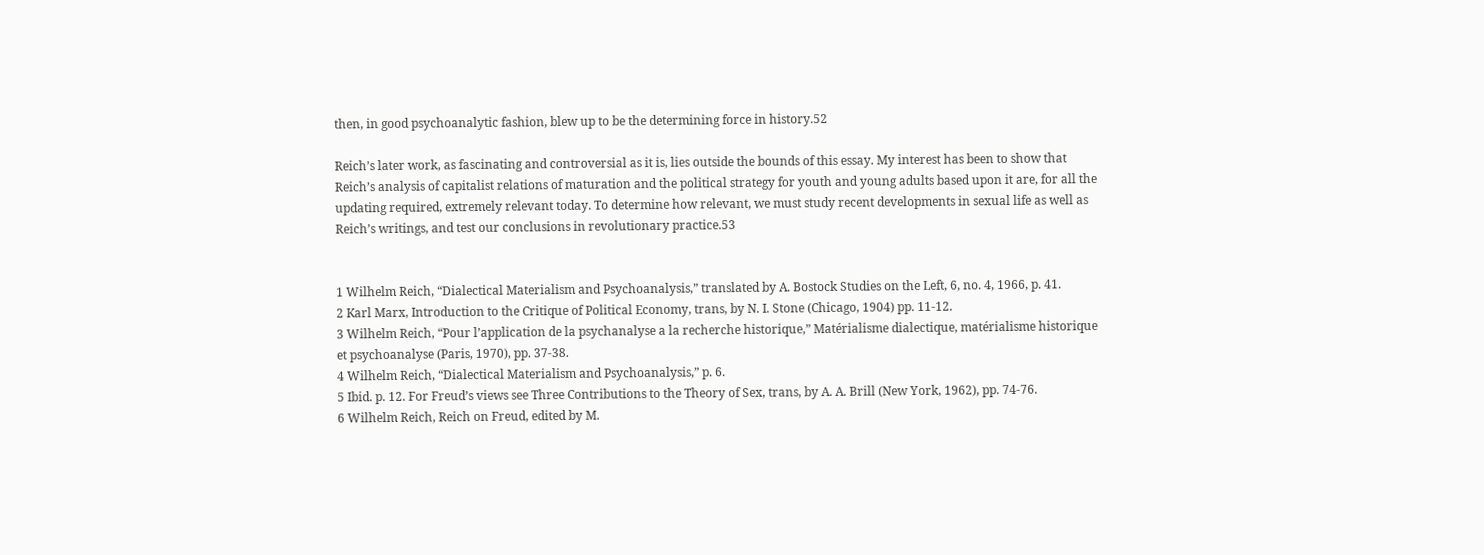then, in good psychoanalytic fashion, blew up to be the determining force in history.52

Reich’s later work, as fascinating and controversial as it is, lies outside the bounds of this essay. My interest has been to show that Reich’s analysis of capitalist relations of maturation and the political strategy for youth and young adults based upon it are, for all the updating required, extremely relevant today. To determine how relevant, we must study recent developments in sexual life as well as Reich’s writings, and test our conclusions in revolutionary practice.53


1 Wilhelm Reich, “Dialectical Materialism and Psychoanalysis,” translated by A. Bostock Studies on the Left, 6, no. 4, 1966, p. 41.
2 Karl Marx, Introduction to the Critique of Political Economy, trans, by N. I. Stone (Chicago, 1904) pp. 11-12.
3 Wilhelm Reich, “Pour l’application de la psychanalyse a la recherche historique,” Matérialisme dialectique, matérialisme historique et psychoanalyse (Paris, 1970), pp. 37-38.
4 Wilhelm Reich, “Dialectical Materialism and Psychoanalysis,” p. 6.
5 Ibid. p. 12. For Freud’s views see Three Contributions to the Theory of Sex, trans, by A. A. Brill (New York, 1962), pp. 74-76.
6 Wilhelm Reich, Reich on Freud, edited by M.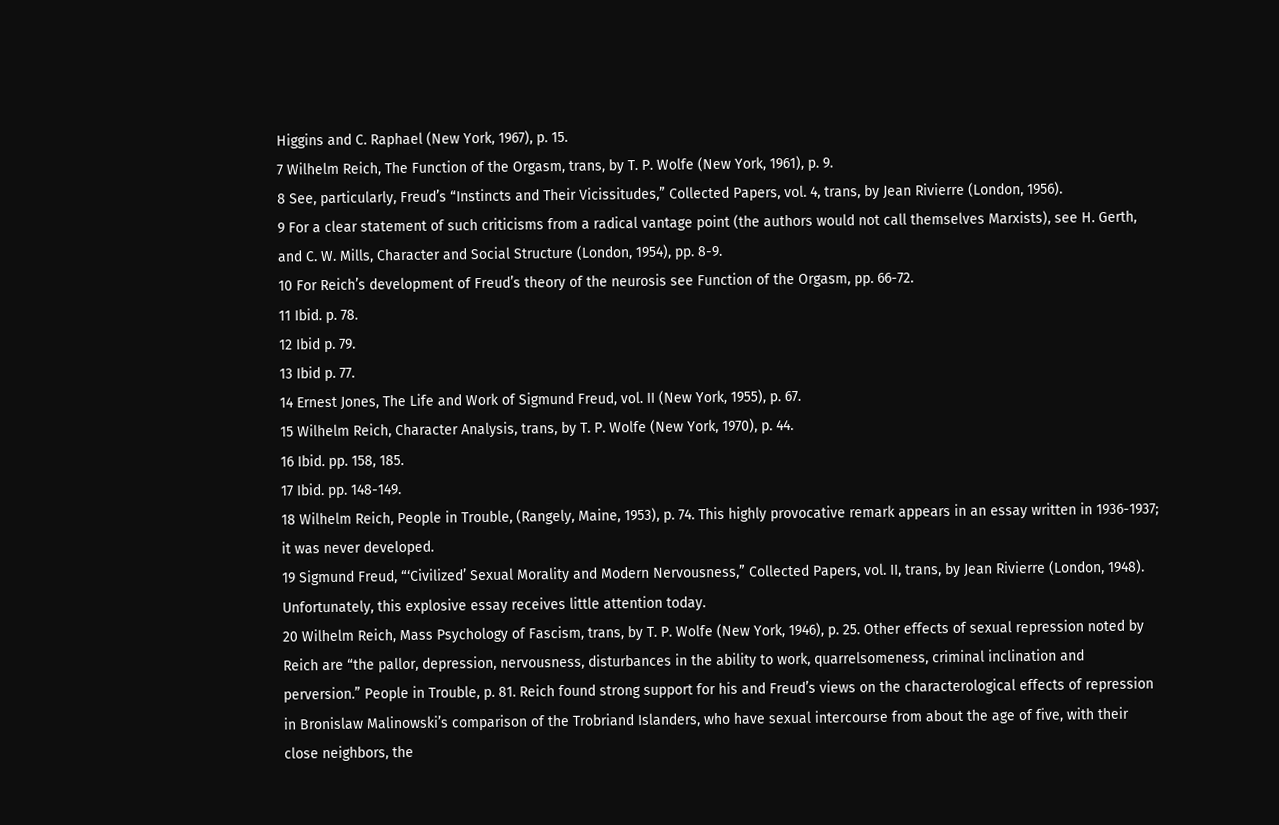Higgins and C. Raphael (New York, 1967), p. 15.
7 Wilhelm Reich, The Function of the Orgasm, trans, by T. P. Wolfe (New York, 1961), p. 9.
8 See, particularly, Freud’s “Instincts and Their Vicissitudes,” Collected Papers, vol. 4, trans, by Jean Rivierre (London, 1956).
9 For a clear statement of such criticisms from a radical vantage point (the authors would not call themselves Marxists), see H. Gerth, and C. W. Mills, Character and Social Structure (London, 1954), pp. 8-9.
10 For Reich’s development of Freud’s theory of the neurosis see Function of the Orgasm, pp. 66-72.
11 Ibid. p. 78.
12 Ibid p. 79.
13 Ibid p. 77.
14 Ernest Jones, The Life and Work of Sigmund Freud, vol. II (New York, 1955), p. 67.
15 Wilhelm Reich, Character Analysis, trans, by T. P. Wolfe (New York, 1970), p. 44.
16 Ibid. pp. 158, 185.
17 Ibid. pp. 148-149.
18 Wilhelm Reich, People in Trouble, (Rangely, Maine, 1953), p. 74. This highly provocative remark appears in an essay written in 1936-1937; it was never developed.
19 Sigmund Freud, “‘Civilized’ Sexual Morality and Modern Nervousness,” Collected Papers, vol. II, trans, by Jean Rivierre (London, 1948). Unfortunately, this explosive essay receives little attention today.
20 Wilhelm Reich, Mass Psychology of Fascism, trans, by T. P. Wolfe (New York, 1946), p. 25. Other effects of sexual repression noted by Reich are “the pallor, depression, nervousness, disturbances in the ability to work, quarrelsomeness, criminal inclination and perversion.” People in Trouble, p. 81. Reich found strong support for his and Freud’s views on the characterological effects of repression in Bronislaw Malinowski’s comparison of the Trobriand Islanders, who have sexual intercourse from about the age of five, with their close neighbors, the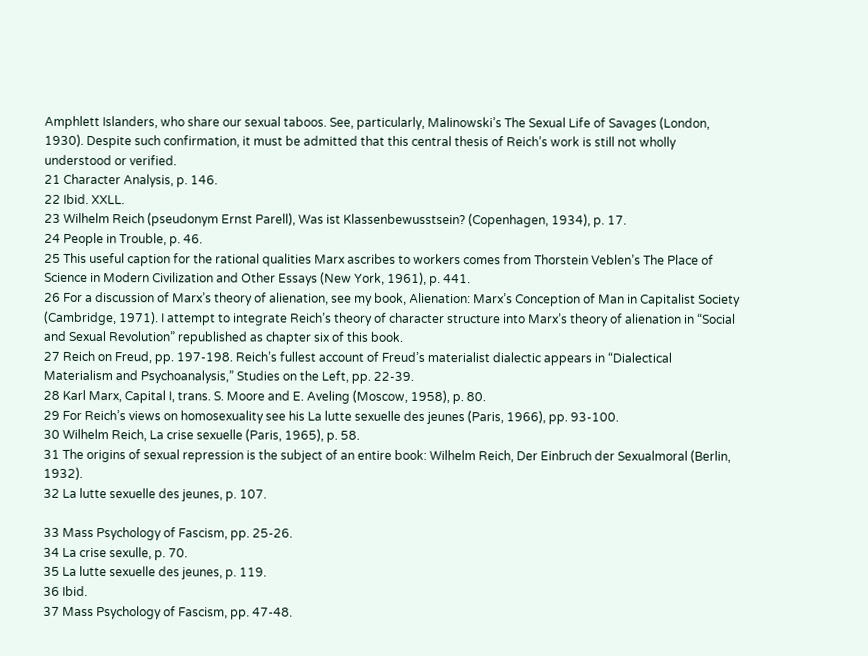Amphlett Islanders, who share our sexual taboos. See, particularly, Malinowski’s The Sexual Life of Savages (London, 1930). Despite such confirmation, it must be admitted that this central thesis of Reich’s work is still not wholly understood or verified.
21 Character Analysis, p. 146.
22 Ibid. XXLL.
23 Wilhelm Reich (pseudonym Ernst Parell), Was ist Klassenbewusstsein? (Copenhagen, 1934), p. 17.
24 People in Trouble, p. 46.
25 This useful caption for the rational qualities Marx ascribes to workers comes from Thorstein Veblen’s The Place of Science in Modern Civilization and Other Essays (New York, 1961), p. 441.
26 For a discussion of Marx’s theory of alienation, see my book, Alienation: Marx’s Conception of Man in Capitalist Society (Cambridge, 1971). I attempt to integrate Reich’s theory of character structure into Marx’s theory of alienation in “Social and Sexual Revolution” republished as chapter six of this book.
27 Reich on Freud, pp. 197-198. Reich’s fullest account of Freud’s materialist dialectic appears in “Dialectical Materialism and Psychoanalysis,” Studies on the Left, pp. 22-39.
28 Karl Marx, Capital I, trans. S. Moore and E. Aveling (Moscow, 1958), p. 80.
29 For Reich’s views on homosexuality see his La lutte sexuelle des jeunes (Paris, 1966), pp. 93-100.
30 Wilhelm Reich, La crise sexuelle (Paris, 1965), p. 58.
31 The origins of sexual repression is the subject of an entire book: Wilhelm Reich, Der Einbruch der Sexualmoral (Berlin, 1932).
32 La lutte sexuelle des jeunes, p. 107.

33 Mass Psychology of Fascism, pp. 25-26.
34 La crise sexulle, p. 70.
35 La lutte sexuelle des jeunes, p. 119.
36 Ibid.
37 Mass Psychology of Fascism, pp. 47-48.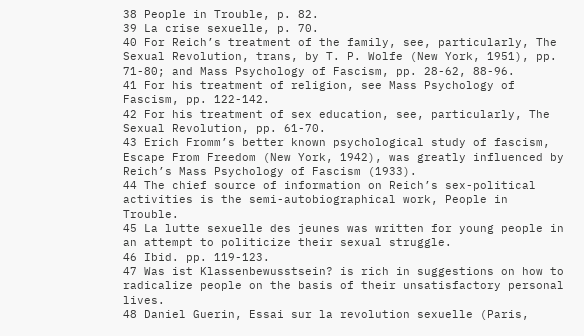38 People in Trouble, p. 82.
39 La crise sexuelle, p. 70.
40 For Reich’s treatment of the family, see, particularly, The Sexual Revolution, trans, by T. P. Wolfe (New York, 1951), pp. 71-80; and Mass Psychology of Fascism, pp. 28-62, 88-96.
41 For his treatment of religion, see Mass Psychology of Fascism, pp. 122-142.
42 For his treatment of sex education, see, particularly, The Sexual Revolution, pp. 61-70.
43 Erich Fromm’s better known psychological study of fascism, Escape From Freedom (New York, 1942), was greatly influenced by Reich’s Mass Psychology of Fascism (1933).
44 The chief source of information on Reich’s sex-political activities is the semi-autobiographical work, People in Trouble.
45 La lutte sexuelle des jeunes was written for young people in an attempt to politicize their sexual struggle.
46 Ibid. pp. 119-123.
47 Was ist Klassenbewusstsein? is rich in suggestions on how to radicalize people on the basis of their unsatisfactory personal lives.
48 Daniel Guerin, Essai sur la revolution sexuelle (Paris,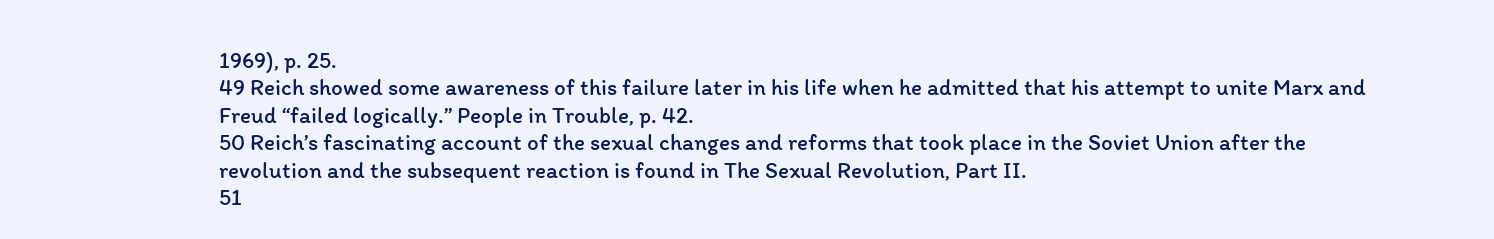1969), p. 25.
49 Reich showed some awareness of this failure later in his life when he admitted that his attempt to unite Marx and Freud “failed logically.” People in Trouble, p. 42.
50 Reich’s fascinating account of the sexual changes and reforms that took place in the Soviet Union after the revolution and the subsequent reaction is found in The Sexual Revolution, Part II.
51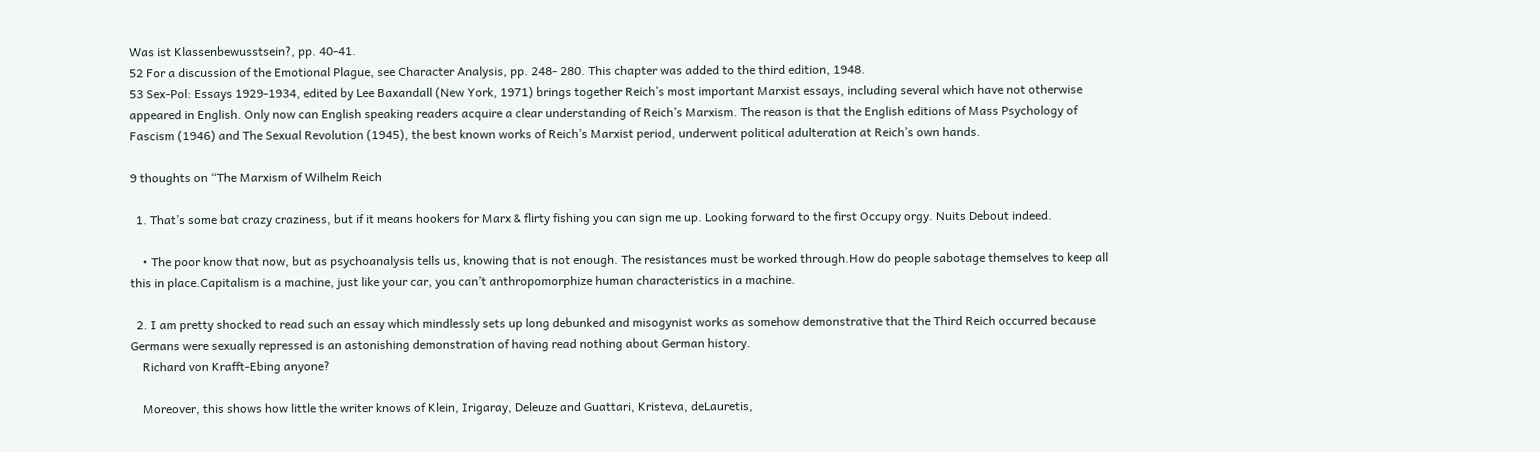Was ist Klassenbewusstsein?, pp. 40-41.
52 For a discussion of the Emotional Plague, see Character Analysis, pp. 248- 280. This chapter was added to the third edition, 1948.
53 Sex-Pol: Essays 1929-1934, edited by Lee Baxandall (New York, 1971) brings together Reich’s most important Marxist essays, including several which have not otherwise appeared in English. Only now can English speaking readers acquire a clear understanding of Reich’s Marxism. The reason is that the English editions of Mass Psychology of Fascism (1946) and The Sexual Revolution (1945), the best known works of Reich’s Marxist period, underwent political adulteration at Reich’s own hands.

9 thoughts on “The Marxism of Wilhelm Reich

  1. That’s some bat crazy craziness, but if it means hookers for Marx & flirty fishing you can sign me up. Looking forward to the first Occupy orgy. Nuits Debout indeed.

    • The poor know that now, but as psychoanalysis tells us, knowing that is not enough. The resistances must be worked through.How do people sabotage themselves to keep all this in place.Capitalism is a machine, just like your car, you can’t anthropomorphize human characteristics in a machine.

  2. I am pretty shocked to read such an essay which mindlessly sets up long debunked and misogynist works as somehow demonstrative that the Third Reich occurred because Germans were sexually repressed is an astonishing demonstration of having read nothing about German history.
    Richard von Krafft-Ebing anyone?

    Moreover, this shows how little the writer knows of Klein, Irigaray, Deleuze and Guattari, Kristeva, deLauretis,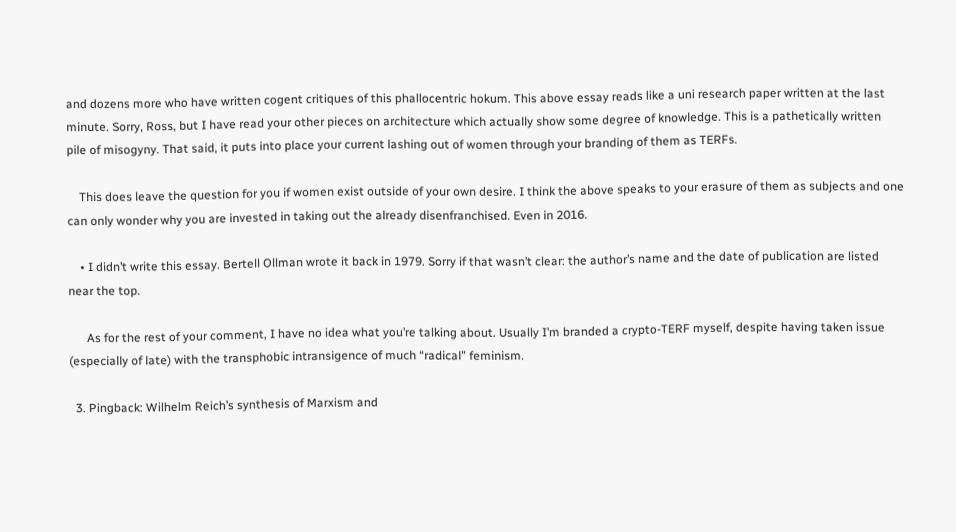and dozens more who have written cogent critiques of this phallocentric hokum. This above essay reads like a uni research paper written at the last minute. Sorry, Ross, but I have read your other pieces on architecture which actually show some degree of knowledge. This is a pathetically written pile of misogyny. That said, it puts into place your current lashing out of women through your branding of them as TERFs.

    This does leave the question for you if women exist outside of your own desire. I think the above speaks to your erasure of them as subjects and one can only wonder why you are invested in taking out the already disenfranchised. Even in 2016.

    • I didn’t write this essay. Bertell Ollman wrote it back in 1979. Sorry if that wasn’t clear: the author’s name and the date of publication are listed near the top.

      As for the rest of your comment, I have no idea what you’re talking about. Usually I’m branded a crypto-TERF myself, despite having taken issue (especially of late) with the transphobic intransigence of much “radical” feminism.

  3. Pingback: Wilhelm Reich’s synthesis of Marxism and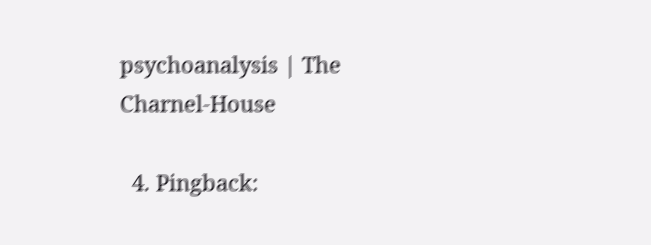psychoanalysis | The Charnel-House

  4. Pingback: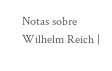Notas sobre Wilhelm Reich |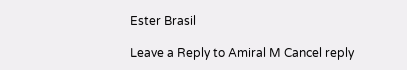Ester Brasil

Leave a Reply to Amiral M Cancel reply